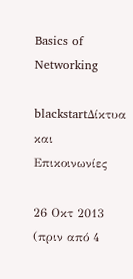Basics of Networking

blackstartΔίκτυα και Επικοινωνίες

26 Οκτ 2013 (πριν από 4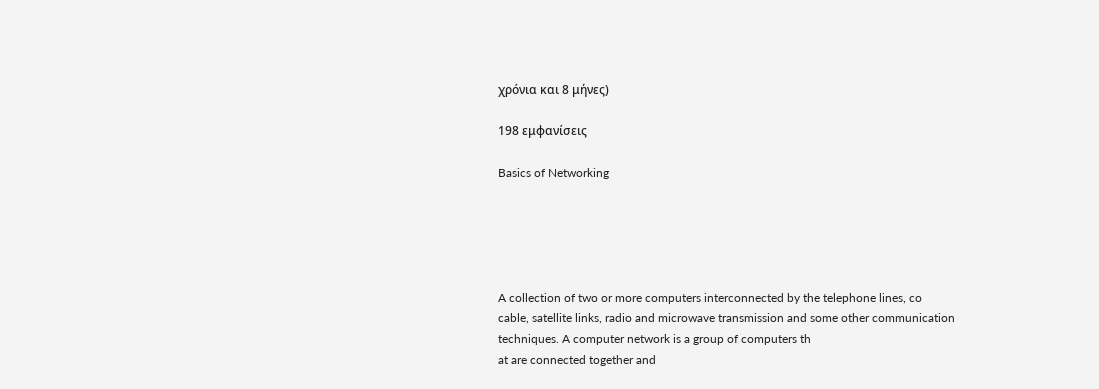χρόνια και 8 μήνες)

198 εμφανίσεις

Basics of Networking





A collection of two or more computers interconnected by the telephone lines, co
cable, satellite links, radio and microwave transmission and some other communication
techniques. A computer network is a group of computers th
at are connected together and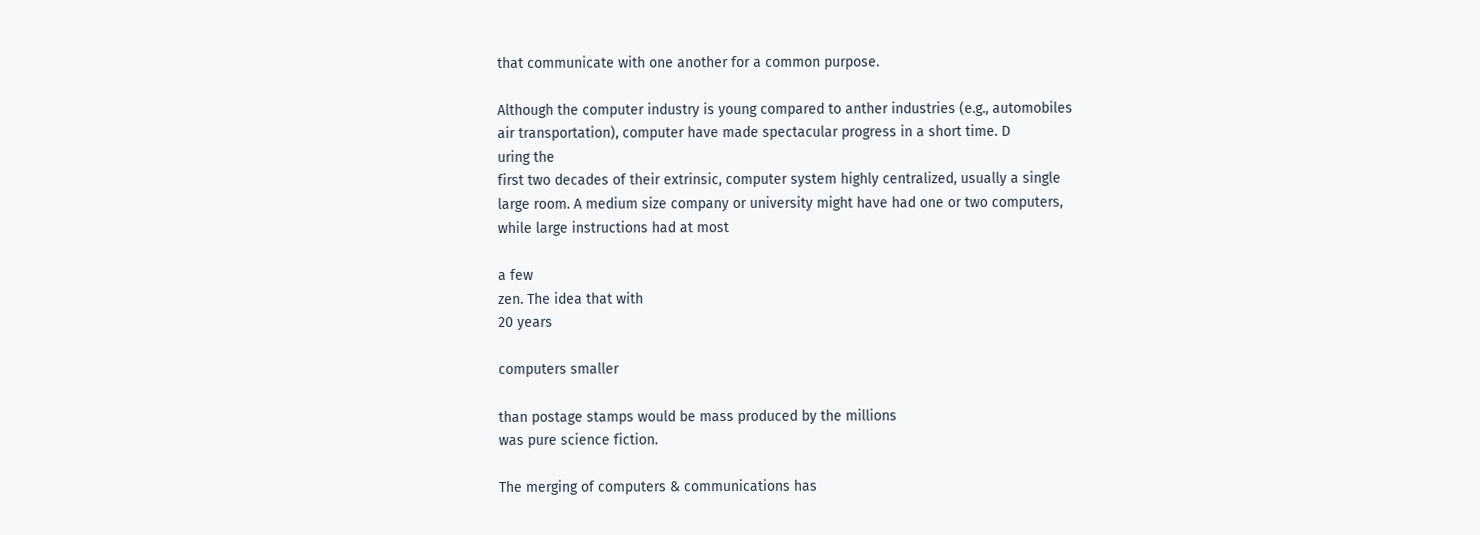that communicate with one another for a common purpose.

Although the computer industry is young compared to anther industries (e.g., automobiles
air transportation), computer have made spectacular progress in a short time. D
uring the
first two decades of their extrinsic, computer system highly centralized, usually a single
large room. A medium size company or university might have had one or two computers,
while large instructions had at most

a few
zen. The idea that with
20 years

computers smaller

than postage stamps would be mass produced by the millions
was pure science fiction.

The merging of computers & communications has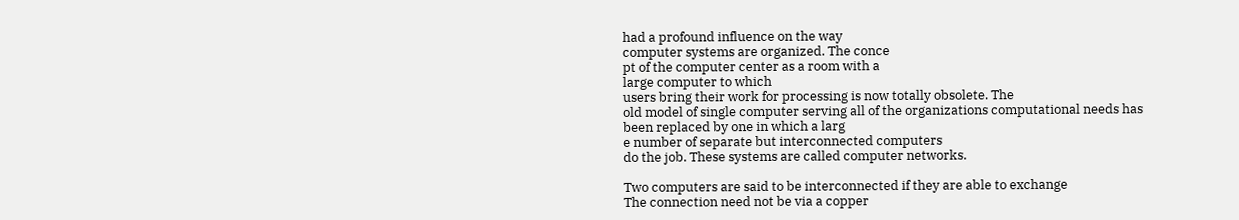had a profound influence on the way
computer systems are organized. The conce
pt of the computer center as a room with a
large computer to which
users bring their work for processing is now totally obsolete. The
old model of single computer serving all of the organizations computational needs has
been replaced by one in which a larg
e number of separate but interconnected computers
do the job. These systems are called computer networks.

Two computers are said to be interconnected if they are able to exchange
The connection need not be via a copper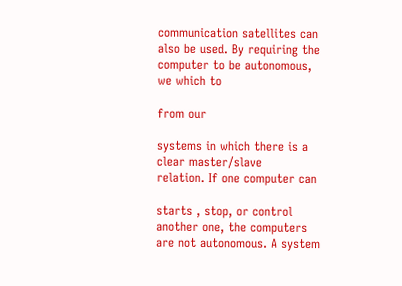communication satellites can also be used. By requiring the computer to be autonomous,
we which to

from our

systems in which there is a clear master/slave
relation. If one computer can

starts , stop, or control
another one, the computers
are not autonomous. A system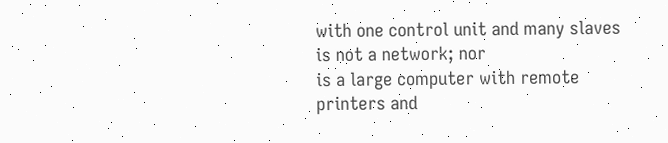with one control unit and many slaves is not a network; nor
is a large computer with remote printers and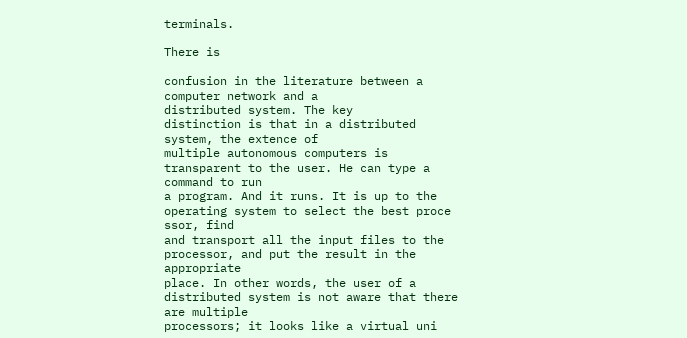terminals.

There is

confusion in the literature between a computer network and a
distributed system. The key
distinction is that in a distributed system, the extence of
multiple autonomous computers is transparent to the user. He can type a command to run
a program. And it runs. It is up to the operating system to select the best proce
ssor, find
and transport all the input files to the processor, and put the result in the appropriate
place. In other words, the user of a distributed system is not aware that there are multiple
processors; it looks like a virtual uni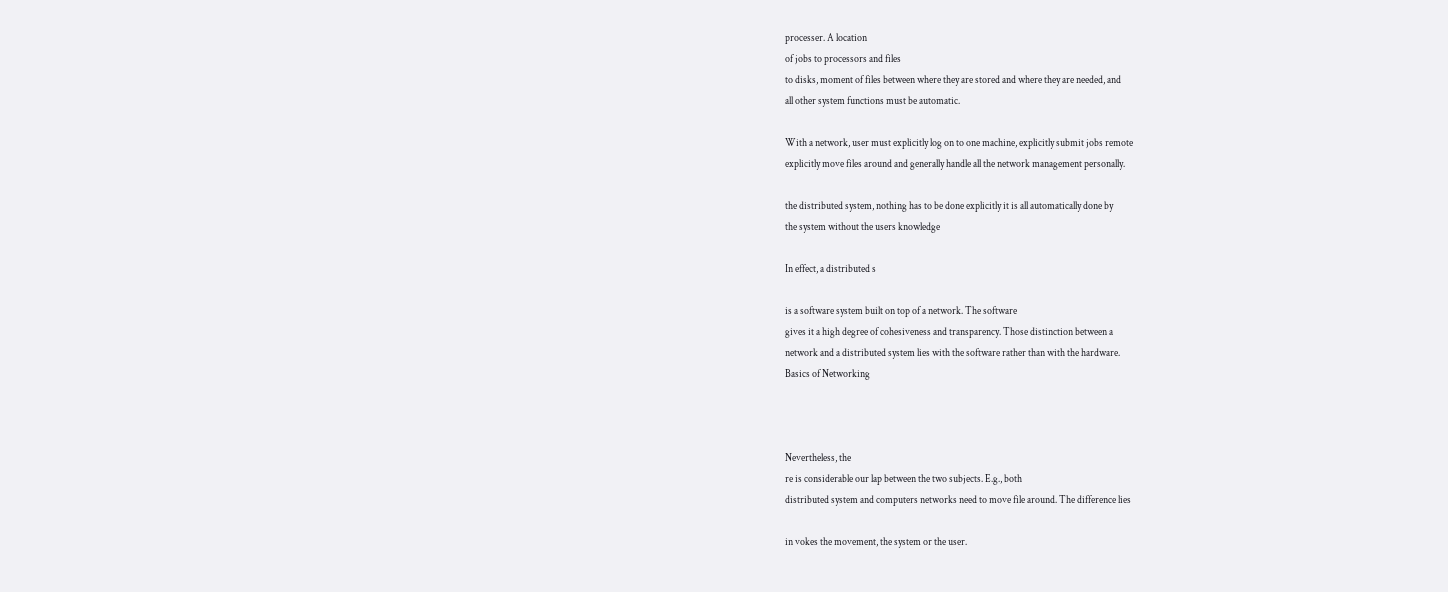processer. A location
of jobs to processors and files
to disks, moment of files between where they are stored and where they are needed, and
all other system functions must be automatic.

With a network, user must explicitly log on to one machine, explicitly submit jobs remote
explicitly move files around and generally handle all the network management personally.

the distributed system, nothing has to be done explicitly it is all automatically done by
the system without the users knowledge

In effect, a distributed s

is a software system built on top of a network. The software
gives it a high degree of cohesiveness and transparency. Those distinction between a
network and a distributed system lies with the software rather than with the hardware.
Basics of Networking



Nevertheless, the
re is considerable our lap between the two subjects. E.g., both
distributed system and computers networks need to move file around. The difference lies

in vokes the movement, the system or the user.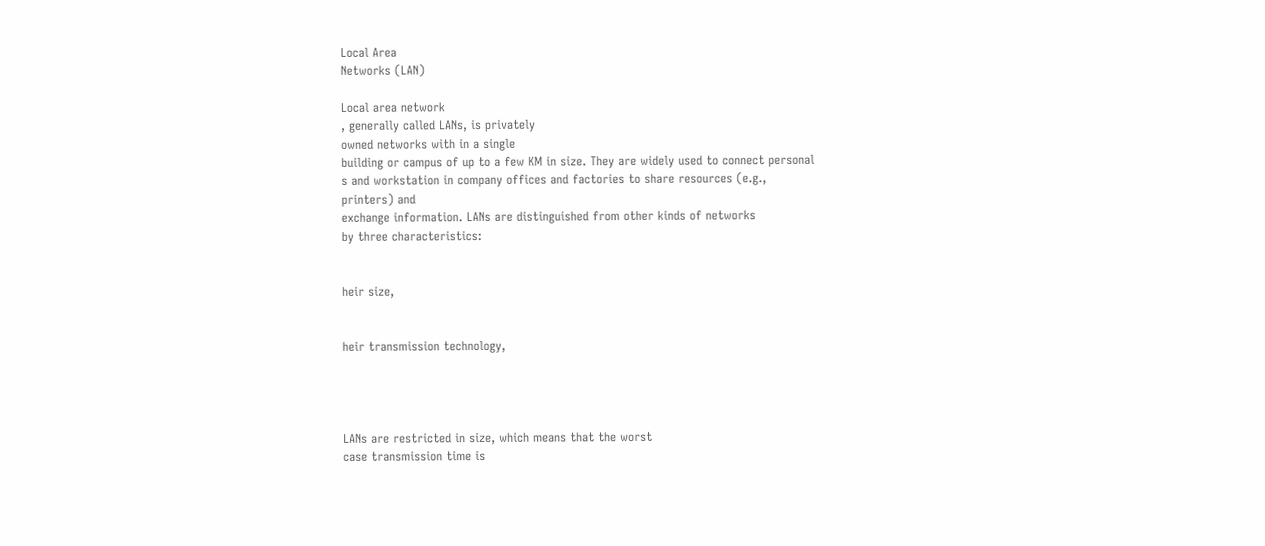Local Area
Networks (LAN)

Local area network
, generally called LANs, is privately
owned networks with in a single
building or campus of up to a few KM in size. They are widely used to connect personal
s and workstation in company offices and factories to share resources (e.g.,
printers) and
exchange information. LANs are distinguished from other kinds of networks
by three characteristics:


heir size,


heir transmission technology,




LANs are restricted in size, which means that the worst
case transmission time is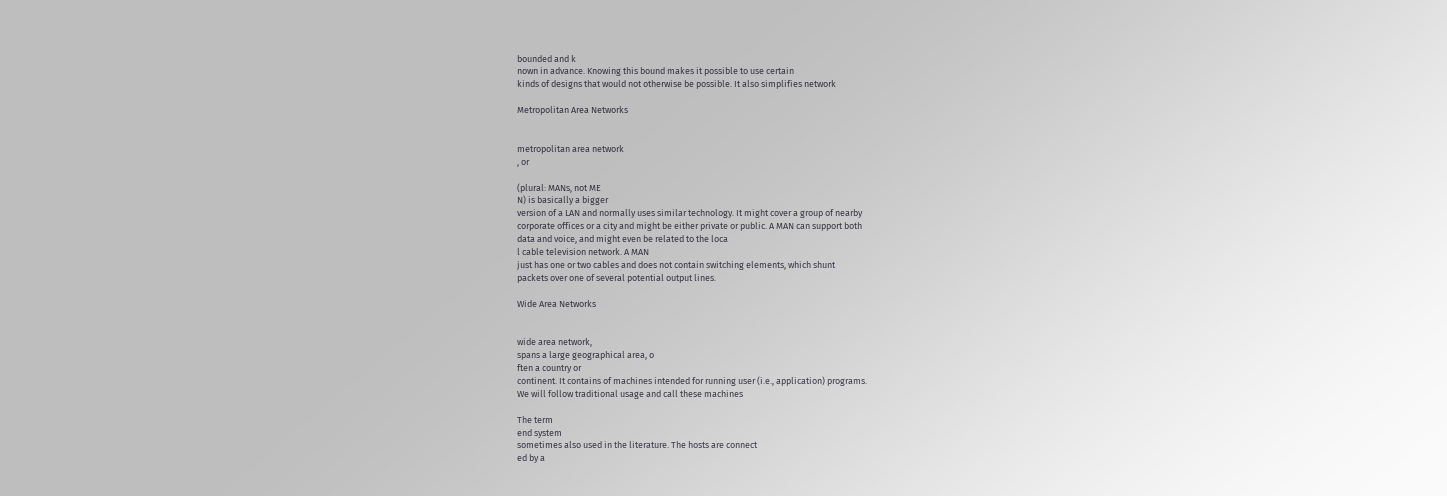bounded and k
nown in advance. Knowing this bound makes it possible to use certain
kinds of designs that would not otherwise be possible. It also simplifies network

Metropolitan Area Networks


metropolitan area network
, or

(plural: MANs, not ME
N) is basically a bigger
version of a LAN and normally uses similar technology. It might cover a group of nearby
corporate offices or a city and might be either private or public. A MAN can support both
data and voice, and might even be related to the loca
l cable television network. A MAN
just has one or two cables and does not contain switching elements, which shunt
packets over one of several potential output lines.

Wide Area Networks


wide area network,
spans a large geographical area, o
ften a country or
continent. It contains of machines intended for running user (i.e., application) programs.
We will follow traditional usage and call these machines

The term
end system
sometimes also used in the literature. The hosts are connect
ed by a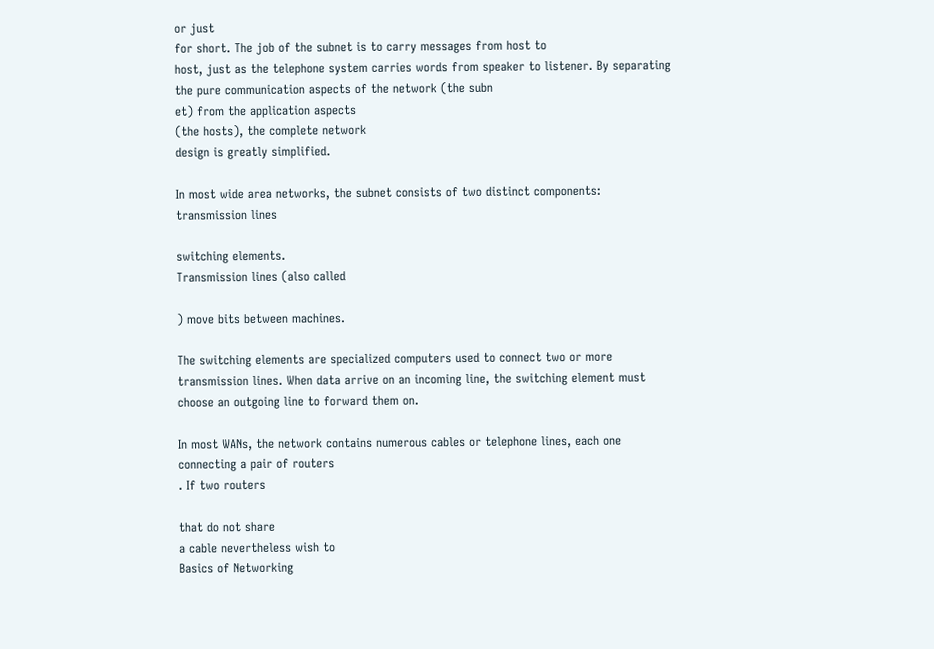or just
for short. The job of the subnet is to carry messages from host to
host, just as the telephone system carries words from speaker to listener. By separating
the pure communication aspects of the network (the subn
et) from the application aspects
(the hosts), the complete network
design is greatly simplified.

In most wide area networks, the subnet consists of two distinct components:
transmission lines

switching elements.
Transmission lines (also called

) move bits between machines.

The switching elements are specialized computers used to connect two or more
transmission lines. When data arrive on an incoming line, the switching element must
choose an outgoing line to forward them on.

In most WANs, the network contains numerous cables or telephone lines, each one
connecting a pair of routers
. If two routers

that do not share
a cable nevertheless wish to
Basics of Networking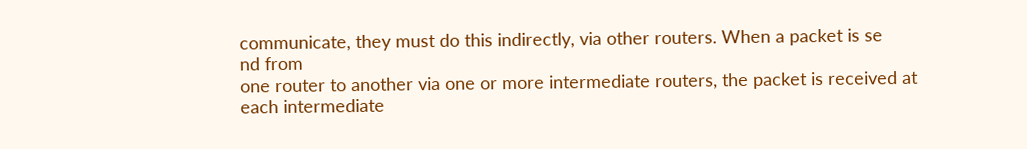communicate, they must do this indirectly, via other routers. When a packet is se
nd from
one router to another via one or more intermediate routers, the packet is received at
each intermediate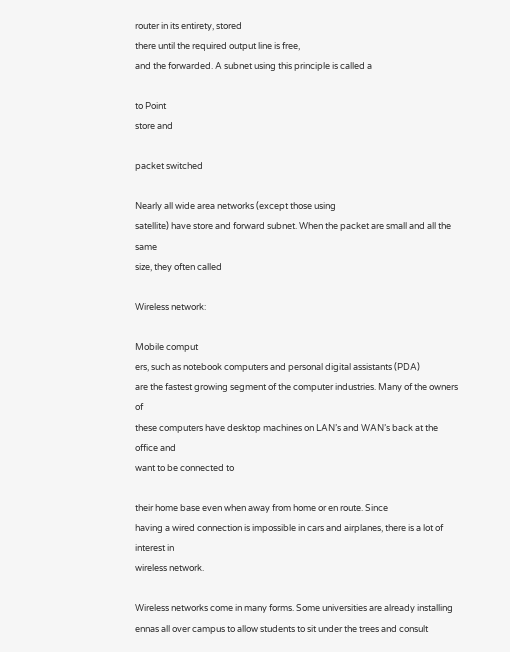router in its entirety, stored
there until the required output line is free,
and the forwarded. A subnet using this principle is called a

to Point
store and

packet switched

Nearly all wide area networks (except those using
satellite) have store and forward subnet. When the packet are small and all the same
size, they often called

Wireless network:

Mobile comput
ers, such as notebook computers and personal digital assistants (PDA)
are the fastest growing segment of the computer industries. Many of the owners of
these computers have desktop machines on LAN’s and WAN’s back at the office and
want to be connected to

their home base even when away from home or en route. Since
having a wired connection is impossible in cars and airplanes, there is a lot of interest in
wireless network.

Wireless networks come in many forms. Some universities are already installing
ennas all over campus to allow students to sit under the trees and consult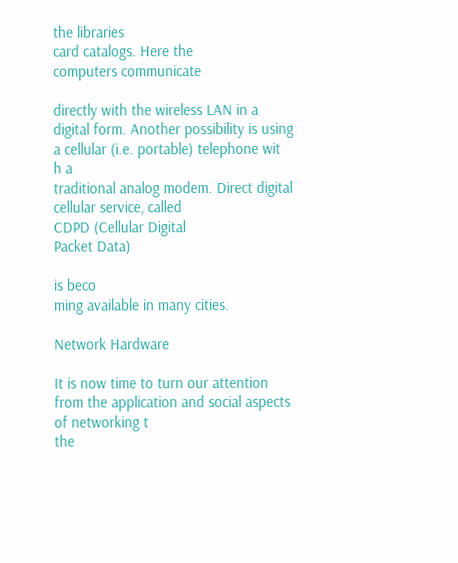the libraries
card catalogs. Here the
computers communicate

directly with the wireless LAN in a
digital form. Another possibility is using a cellular (i.e. portable) telephone wit
h a
traditional analog modem. Direct digital cellular service, called
CDPD (Cellular Digital
Packet Data)

is beco
ming available in many cities.

Network Hardware

It is now time to turn our attention from the application and social aspects of networking t
the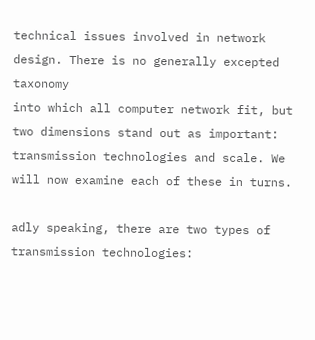technical issues involved in network design. There is no generally excepted taxonomy
into which all computer network fit, but two dimensions stand out as important:
transmission technologies and scale. We will now examine each of these in turns.

adly speaking, there are two types of transmission technologies: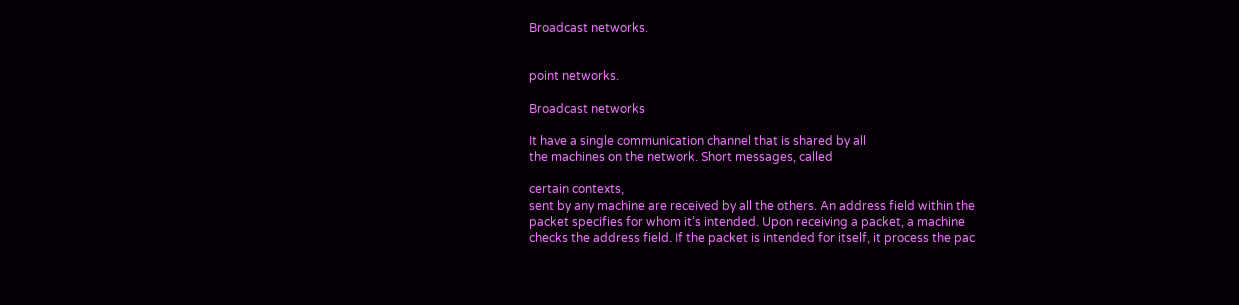Broadcast networks.


point networks.

Broadcast networks

It have a single communication channel that is shared by all
the machines on the network. Short messages, called

certain contexts,
sent by any machine are received by all the others. An address field within the
packet specifies for whom it’s intended. Upon receiving a packet, a machine
checks the address field. If the packet is intended for itself, it process the pac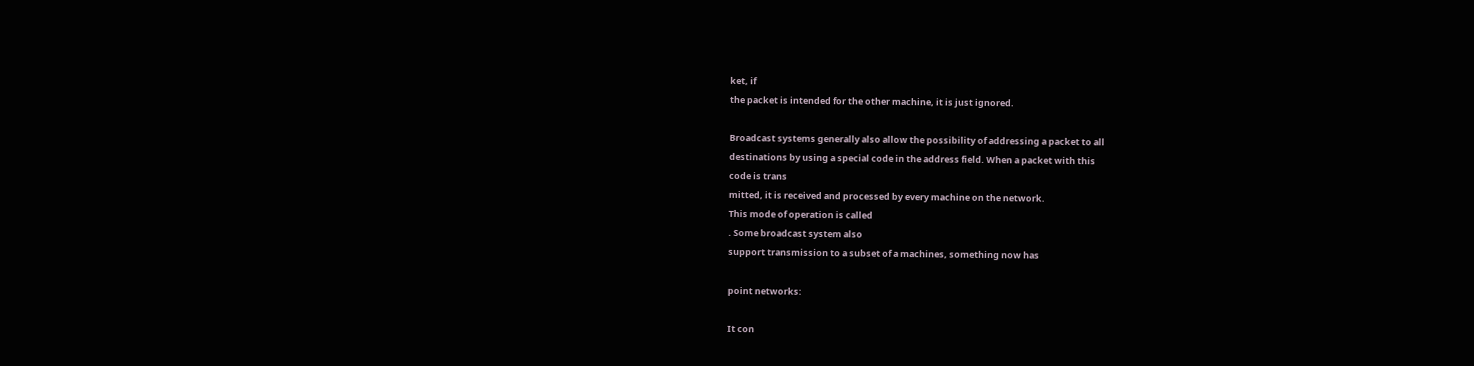ket, if
the packet is intended for the other machine, it is just ignored.

Broadcast systems generally also allow the possibility of addressing a packet to all
destinations by using a special code in the address field. When a packet with this
code is trans
mitted, it is received and processed by every machine on the network.
This mode of operation is called
. Some broadcast system also
support transmission to a subset of a machines, something now has

point networks:

It con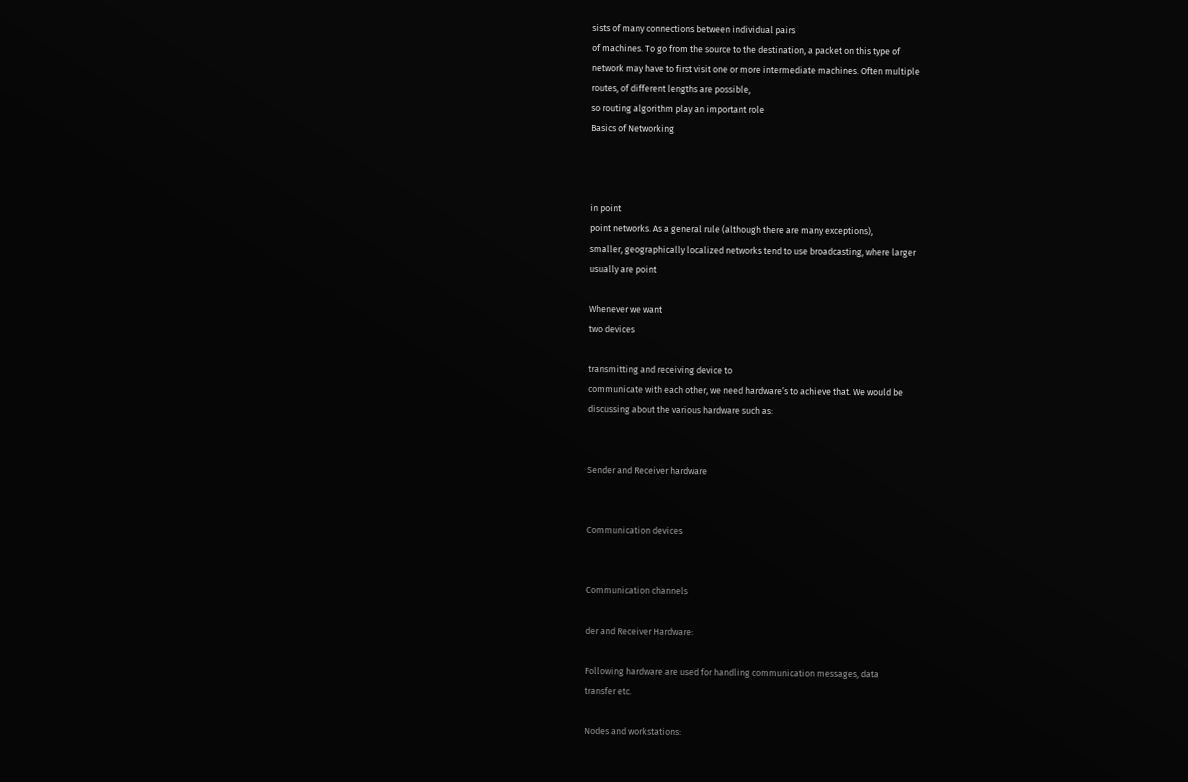sists of many connections between individual pairs
of machines. To go from the source to the destination, a packet on this type of
network may have to first visit one or more intermediate machines. Often multiple
routes, of different lengths are possible,
so routing algorithm play an important role
Basics of Networking



in point
point networks. As a general rule (although there are many exceptions),
smaller, geographically localized networks tend to use broadcasting, where larger
usually are point

Whenever we want
two devices

transmitting and receiving device to
communicate with each other, we need hardware’s to achieve that. We would be
discussing about the various hardware such as:


Sender and Receiver hardware


Communication devices


Communication channels

der and Receiver Hardware:

Following hardware are used for handling communication messages, data
transfer etc.

Nodes and workstations: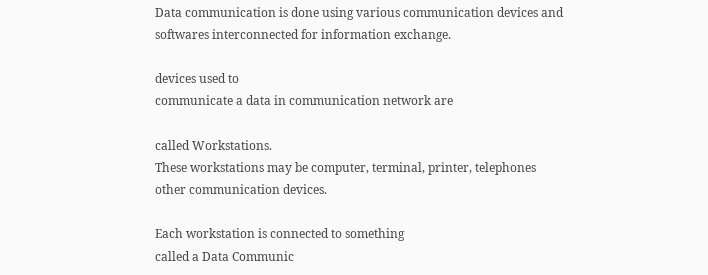Data communication is done using various communication devices and
softwares interconnected for information exchange.

devices used to
communicate a data in communication network are

called Workstations.
These workstations may be computer, terminal, printer, telephones
other communication devices.

Each workstation is connected to something
called a Data Communic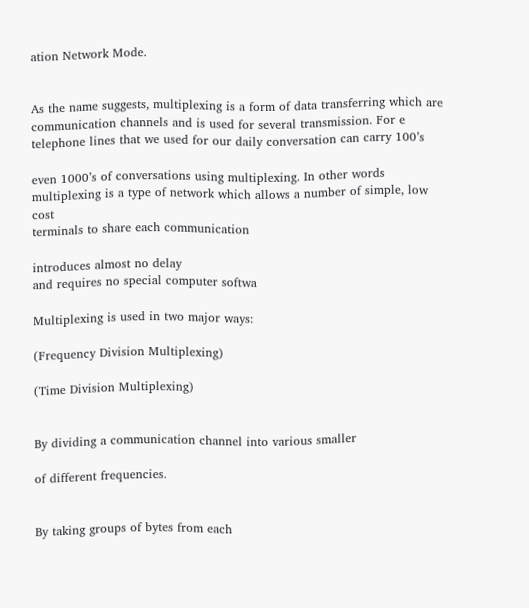ation Network Mode.


As the name suggests, multiplexing is a form of data transferring which are
communication channels and is used for several transmission. For e
telephone lines that we used for our daily conversation can carry 100’s

even 1000’s of conversations using multiplexing. In other words
multiplexing is a type of network which allows a number of simple, low cost
terminals to share each communication

introduces almost no delay
and requires no special computer softwa

Multiplexing is used in two major ways:

(Frequency Division Multiplexing)

(Time Division Multiplexing)


By dividing a communication channel into various smaller

of different frequencies.


By taking groups of bytes from each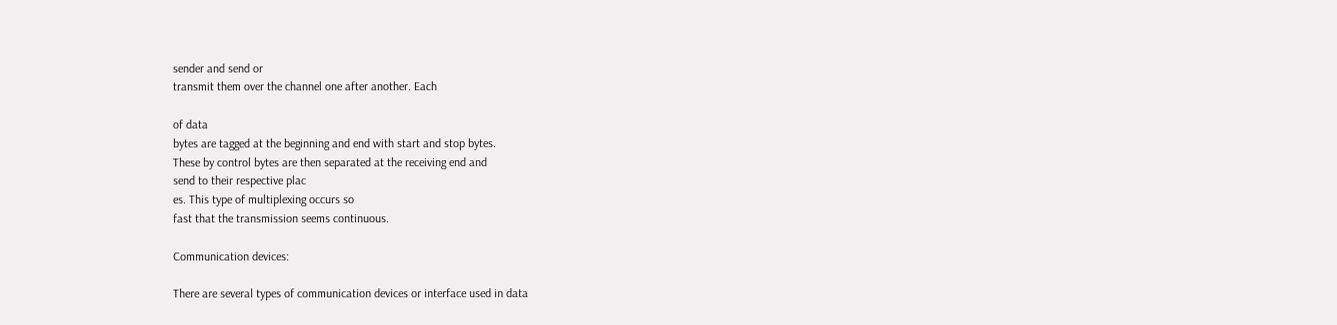sender and send or
transmit them over the channel one after another. Each

of data
bytes are tagged at the beginning and end with start and stop bytes.
These by control bytes are then separated at the receiving end and
send to their respective plac
es. This type of multiplexing occurs so
fast that the transmission seems continuous.

Communication devices:

There are several types of communication devices or interface used in data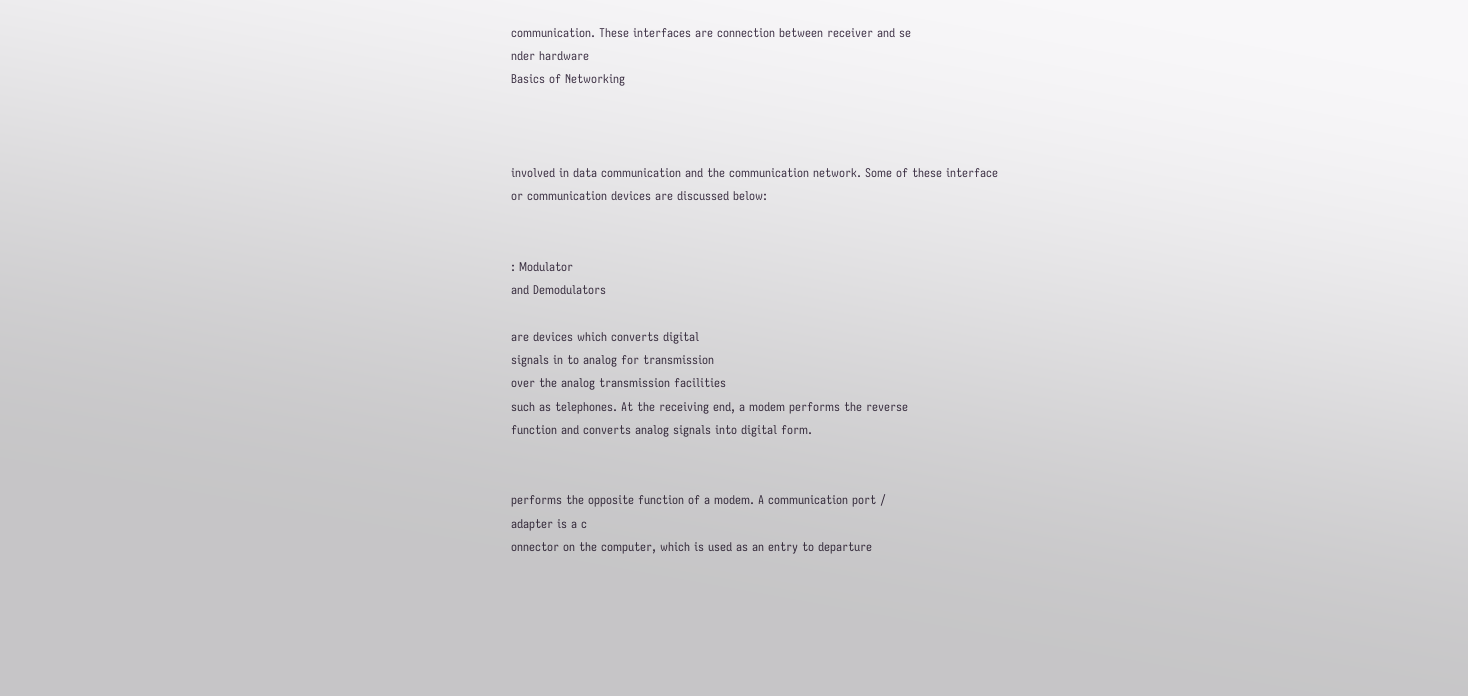communication. These interfaces are connection between receiver and se
nder hardware
Basics of Networking



involved in data communication and the communication network. Some of these interface
or communication devices are discussed below:


: Modulator
and Demodulators

are devices which converts digital
signals in to analog for transmission
over the analog transmission facilities
such as telephones. At the receiving end, a modem performs the reverse
function and converts analog signals into digital form.


performs the opposite function of a modem. A communication port /
adapter is a c
onnector on the computer, which is used as an entry to departure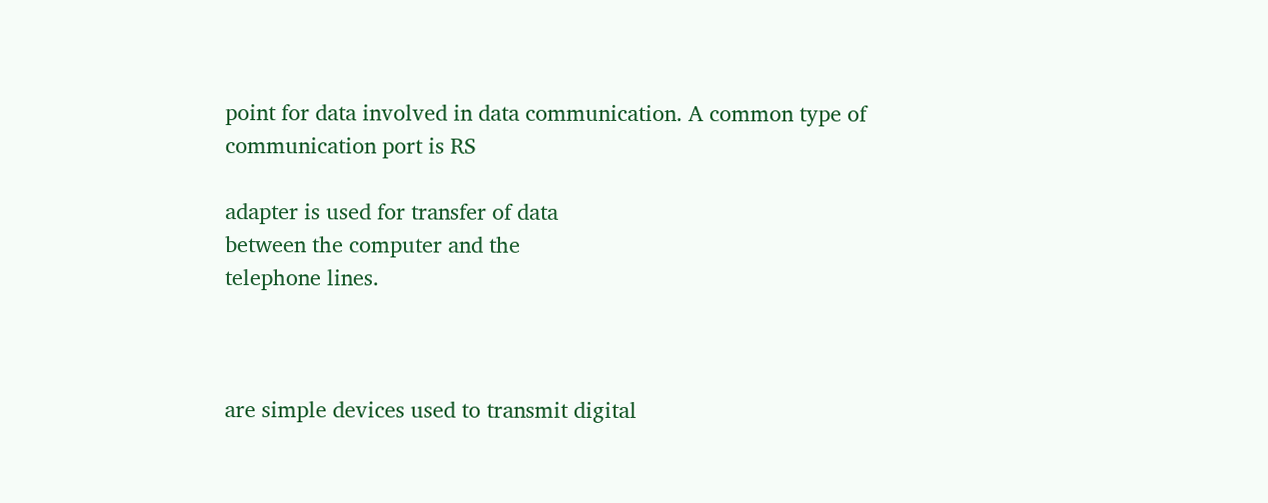point for data involved in data communication. A common type of
communication port is RS

adapter is used for transfer of data
between the computer and the
telephone lines.



are simple devices used to transmit digital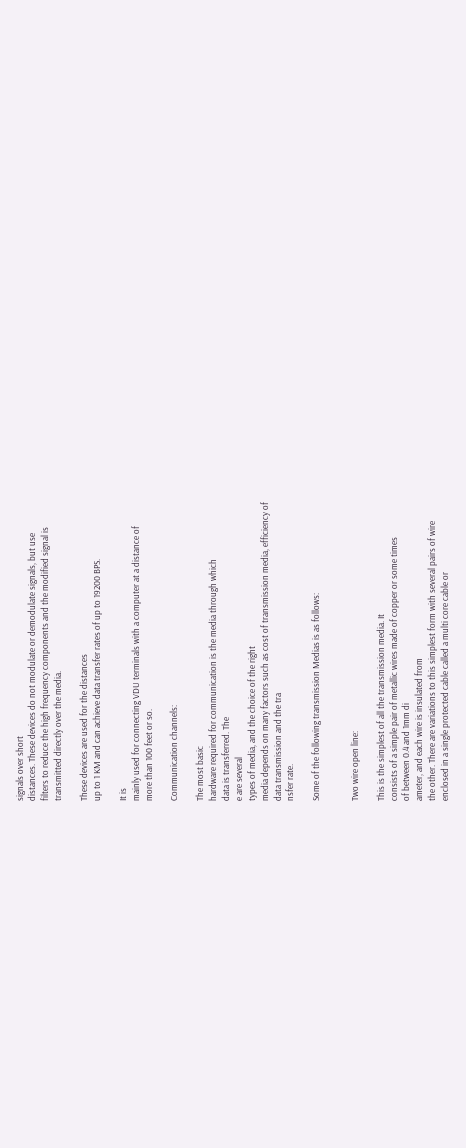signals over short
distances. These devices do not modulate or demodulate signals, but use
filters to reduce the high frequency components and the modified signal is
transmitted directly over the media.

These devices are used for the distances
up to 1 KM and can achieve data transfer rates of up to 19200 BPS.

It is
mainly used for connecting VDU terminals with a computer at a distance of
more than 100 feet or so.

Communication channels:

The most basic
hardware required for communication is the media through which
data is transferred. The
e are several
types of media, and the choice of the right
media depends on many factors such as cost of transmission media, efficiency of
data transmission and the tra
nsfer rate.

Some of the following transmission Medias is as follows:


Two wire open line:

This is the simplest of all the transmission media. It
consists of a simple pair of metallic wires made of copper or some times
of between 0.4 and 1mm di
ameter, and each wire is insulated from
the other. There are variations to this simplest form with several pairs of wire
enclosed in a single protected cable called a multi core cable or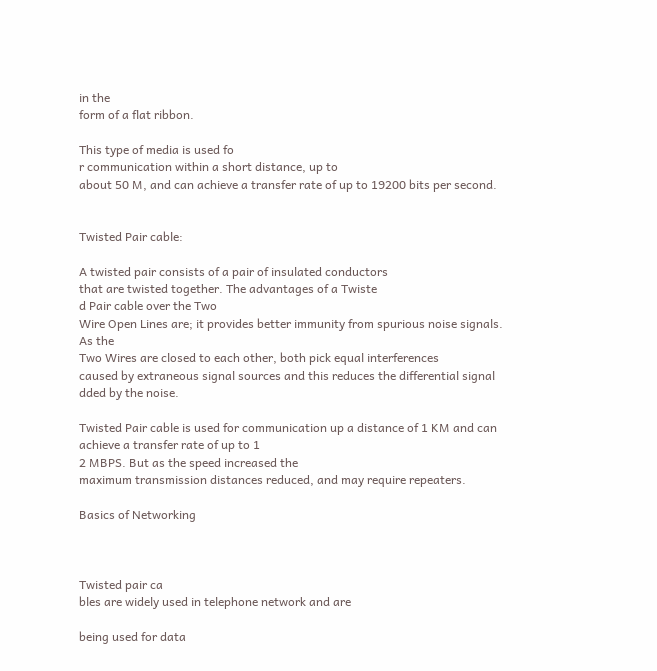in the
form of a flat ribbon.

This type of media is used fo
r communication within a short distance, up to
about 50 M, and can achieve a transfer rate of up to 19200 bits per second.


Twisted Pair cable:

A twisted pair consists of a pair of insulated conductors
that are twisted together. The advantages of a Twiste
d Pair cable over the Two
Wire Open Lines are; it provides better immunity from spurious noise signals.
As the
Two Wires are closed to each other, both pick equal interferences
caused by extraneous signal sources and this reduces the differential signal
dded by the noise.

Twisted Pair cable is used for communication up a distance of 1 KM and can
achieve a transfer rate of up to 1
2 MBPS. But as the speed increased the
maximum transmission distances reduced, and may require repeaters.

Basics of Networking



Twisted pair ca
bles are widely used in telephone network and are

being used for data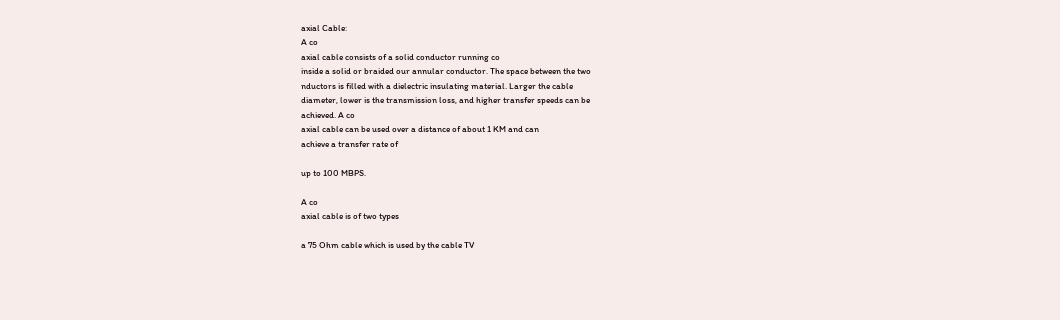axial Cable:
A co
axial cable consists of a solid conductor running co
inside a solid or braided our annular conductor. The space between the two
nductors is filled with a dielectric insulating material. Larger the cable
diameter, lower is the transmission loss, and higher transfer speeds can be
achieved. A co
axial cable can be used over a distance of about 1 KM and can
achieve a transfer rate of

up to 100 MBPS.

A co
axial cable is of two types

a 75 Ohm cable which is used by the cable TV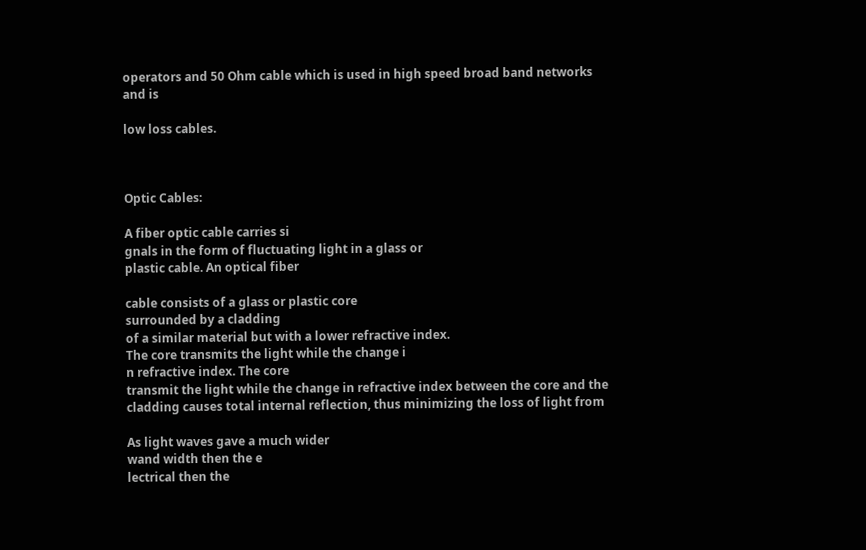operators and 50 Ohm cable which is used in high speed broad band networks
and is

low loss cables.



Optic Cables:

A fiber optic cable carries si
gnals in the form of fluctuating light in a glass or
plastic cable. An optical fiber

cable consists of a glass or plastic core
surrounded by a cladding
of a similar material but with a lower refractive index.
The core transmits the light while the change i
n refractive index. The core
transmit the light while the change in refractive index between the core and the
cladding causes total internal reflection, thus minimizing the loss of light from

As light waves gave a much wider
wand width then the e
lectrical then the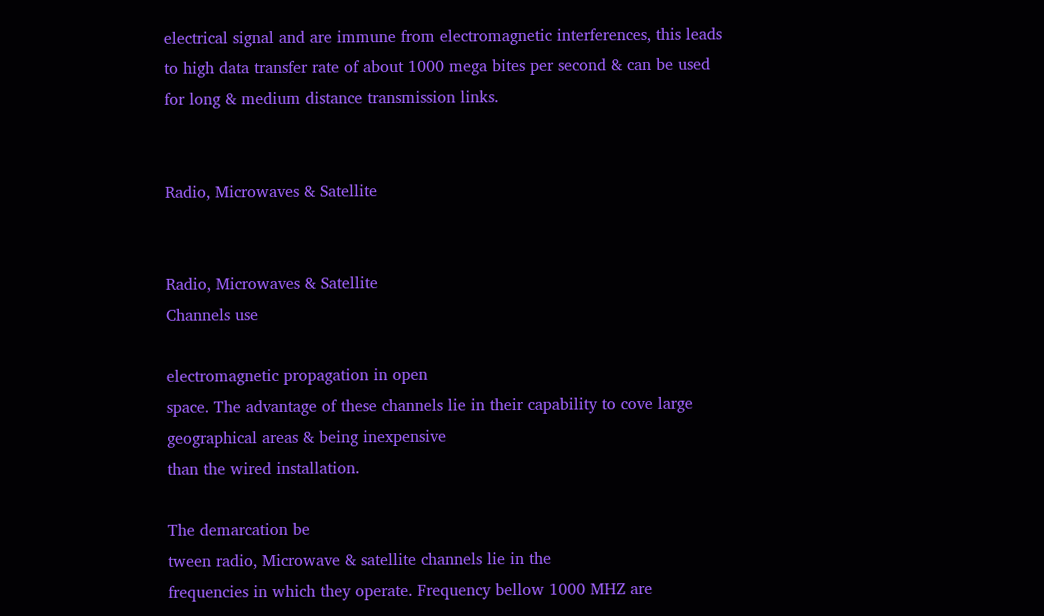electrical signal and are immune from electromagnetic interferences, this leads
to high data transfer rate of about 1000 mega bites per second & can be used
for long & medium distance transmission links.


Radio, Microwaves & Satellite


Radio, Microwaves & Satellite
Channels use

electromagnetic propagation in open
space. The advantage of these channels lie in their capability to cove large
geographical areas & being inexpensive
than the wired installation.

The demarcation be
tween radio, Microwave & satellite channels lie in the
frequencies in which they operate. Frequency bellow 1000 MHZ are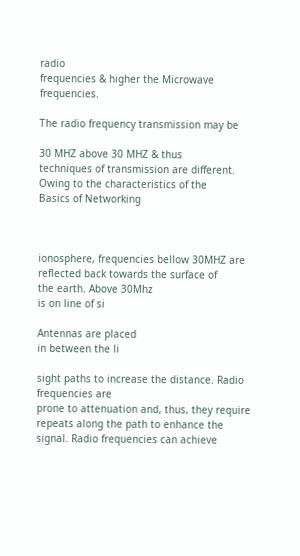radio
frequencies & higher the Microwave frequencies.

The radio frequency transmission may be

30 MHZ above 30 MHZ & thus
techniques of transmission are different. Owing to the characteristics of the
Basics of Networking



ionosphere, frequencies bellow 30MHZ are reflected back towards the surface of
the earth. Above 30Mhz
is on line of si

Antennas are placed
in between the li

sight paths to increase the distance. Radio frequencies are
prone to attenuation and, thus, they require repeats along the path to enhance the
signal. Radio frequencies can achieve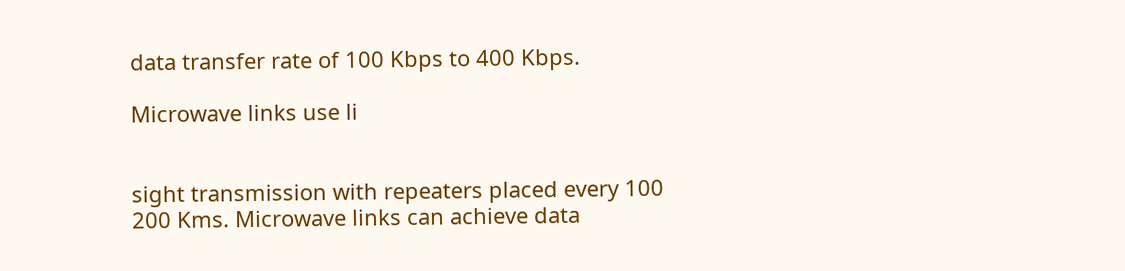data transfer rate of 100 Kbps to 400 Kbps.

Microwave links use li


sight transmission with repeaters placed every 100
200 Kms. Microwave links can achieve data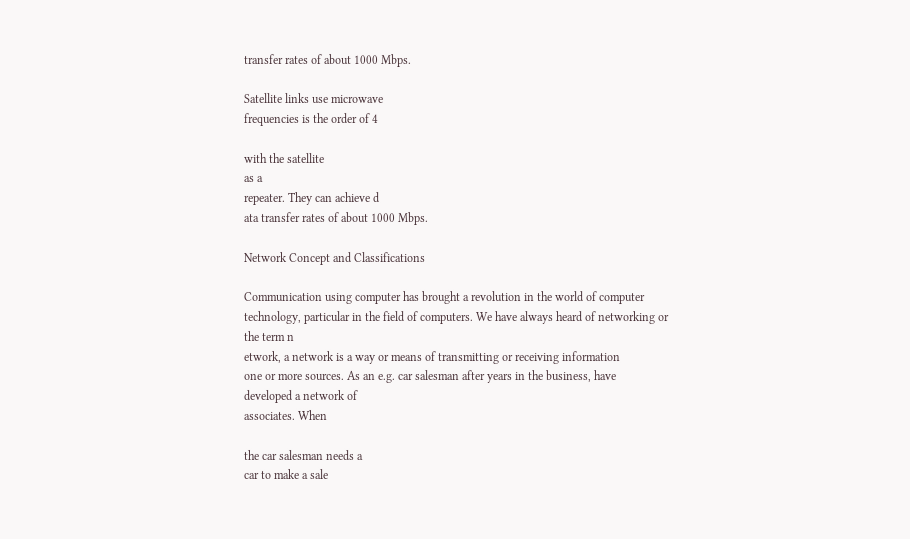transfer rates of about 1000 Mbps.

Satellite links use microwave
frequencies is the order of 4

with the satellite
as a
repeater. They can achieve d
ata transfer rates of about 1000 Mbps.

Network Concept and Classifications

Communication using computer has brought a revolution in the world of computer
technology, particular in the field of computers. We have always heard of networking or
the term n
etwork, a network is a way or means of transmitting or receiving information
one or more sources. As an e.g. car salesman after years in the business, have
developed a network of
associates. When

the car salesman needs a
car to make a sale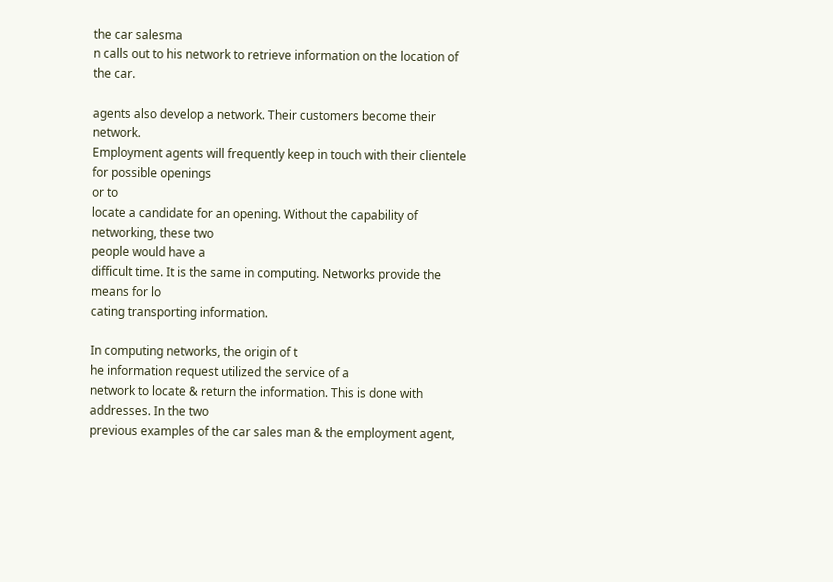the car salesma
n calls out to his network to retrieve information on the location of the car.

agents also develop a network. Their customers become their network.
Employment agents will frequently keep in touch with their clientele for possible openings
or to
locate a candidate for an opening. Without the capability of networking, these two
people would have a
difficult time. It is the same in computing. Networks provide the
means for lo
cating transporting information.

In computing networks, the origin of t
he information request utilized the service of a
network to locate & return the information. This is done with addresses. In the two
previous examples of the car sales man & the employment agent,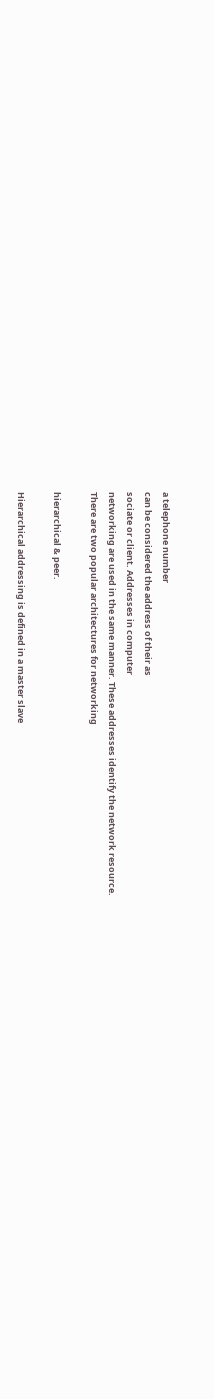a telephone number
can be considered the address of their as
sociate or client. Addresses in computer
networking are used in the same manner. These addresses identify the network resource.
There are two popular architectures for networking

hierarchical & peer.

Hierarchical addressing is defined in a master slave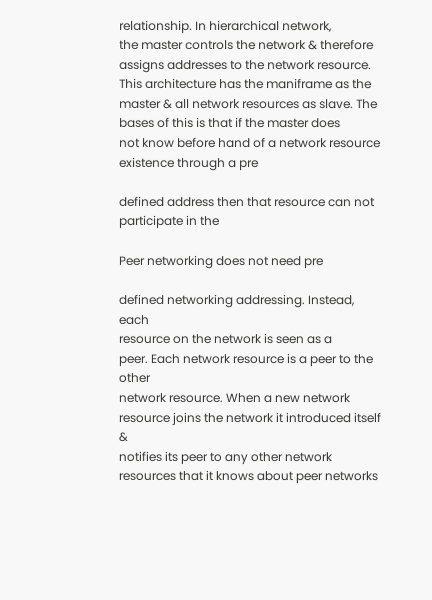relationship. In hierarchical network,
the master controls the network & therefore assigns addresses to the network resource.
This architecture has the maniframe as the master & all network resources as slave. The
bases of this is that if the master does
not know before hand of a network resource
existence through a pre

defined address then that resource can not participate in the

Peer networking does not need pre

defined networking addressing. Instead, each
resource on the network is seen as a
peer. Each network resource is a peer to the other
network resource. When a new network resource joins the network it introduced itself &
notifies its peer to any other network resources that it knows about peer networks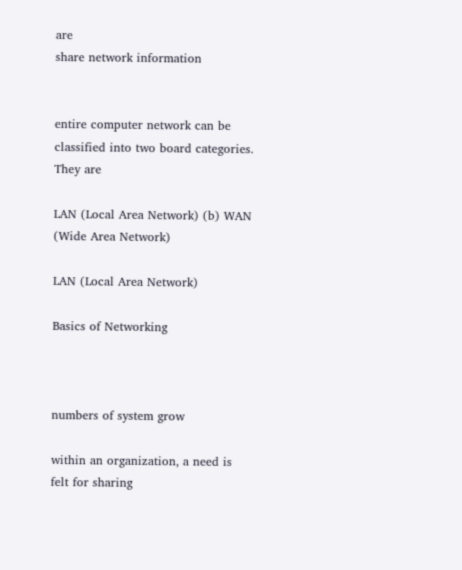are
share network information


entire computer network can be classified into two board categories. They are

LAN (Local Area Network) (b) WAN (Wide Area Network)

LAN (Local Area Network)

Basics of Networking



numbers of system grow

within an organization, a need is
felt for sharing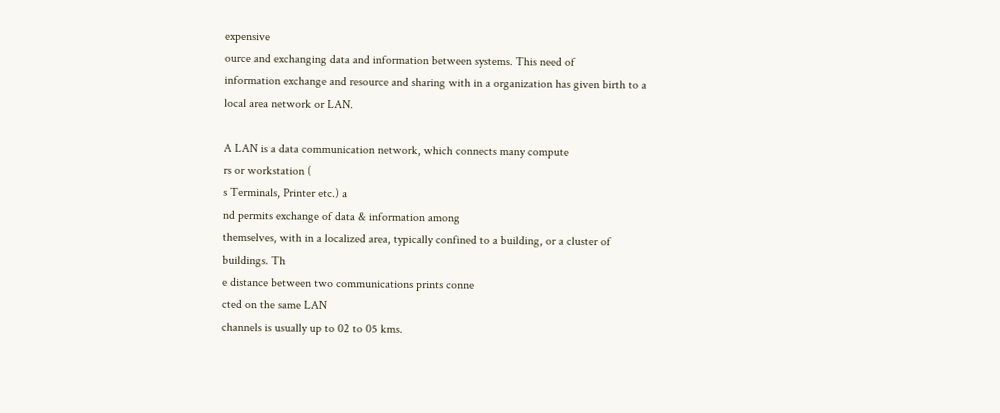expensive
ource and exchanging data and information between systems. This need of
information exchange and resource and sharing with in a organization has given birth to a
local area network or LAN.

A LAN is a data communication network, which connects many compute
rs or workstation (
s Terminals, Printer etc.) a
nd permits exchange of data & information among
themselves, with in a localized area, typically confined to a building, or a cluster of
buildings. Th
e distance between two communications prints conne
cted on the same LAN
channels is usually up to 02 to 05 kms.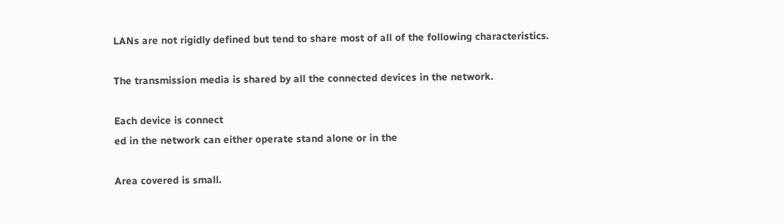LANs are not rigidly defined but tend to share most of all of the following characteristics.

The transmission media is shared by all the connected devices in the network.

Each device is connect
ed in the network can either operate stand alone or in the

Area covered is small.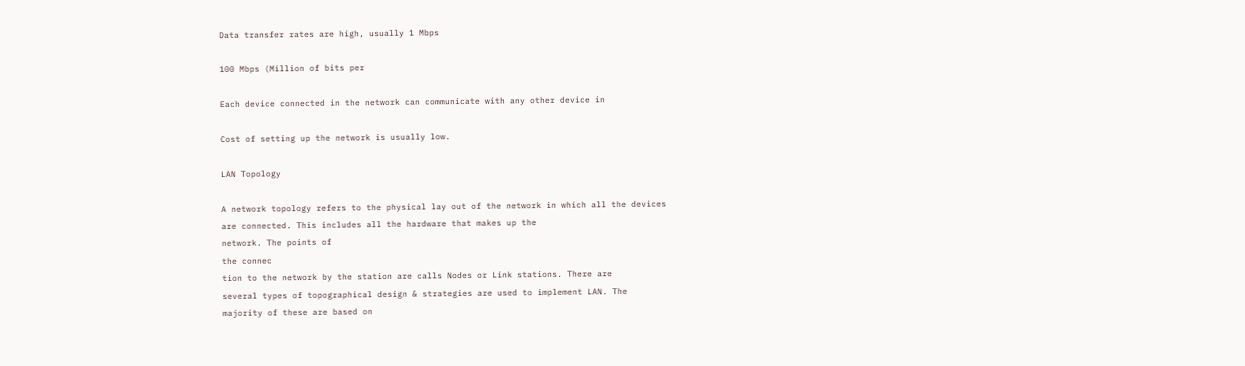Data transfer rates are high, usually 1 Mbps

100 Mbps (Million of bits per

Each device connected in the network can communicate with any other device in

Cost of setting up the network is usually low.

LAN Topology

A network topology refers to the physical lay out of the network in which all the devices
are connected. This includes all the hardware that makes up the
network. The points of
the connec
tion to the network by the station are calls Nodes or Link stations. There are
several types of topographical design & strategies are used to implement LAN. The
majority of these are based on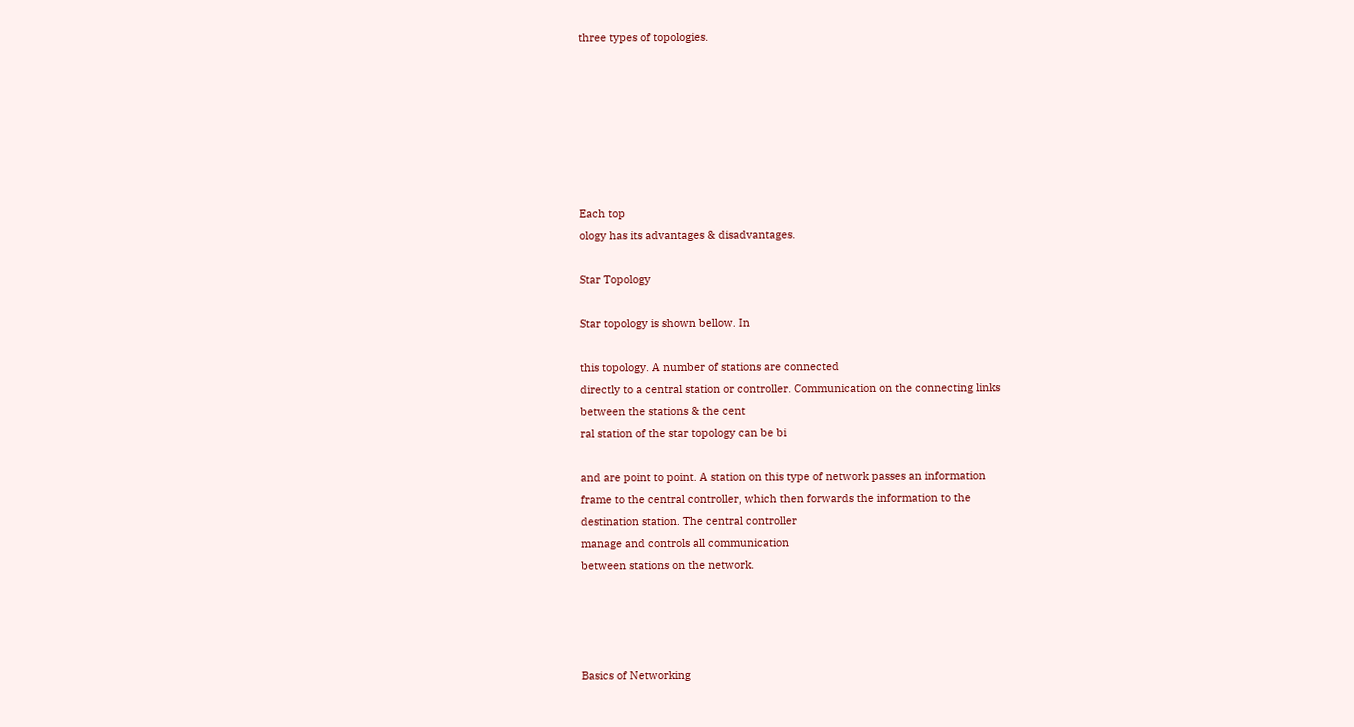three types of topologies.







Each top
ology has its advantages & disadvantages.

Star Topology

Star topology is shown bellow. In

this topology. A number of stations are connected
directly to a central station or controller. Communication on the connecting links
between the stations & the cent
ral station of the star topology can be bi

and are point to point. A station on this type of network passes an information
frame to the central controller, which then forwards the information to the
destination station. The central controller
manage and controls all communication
between stations on the network.




Basics of Networking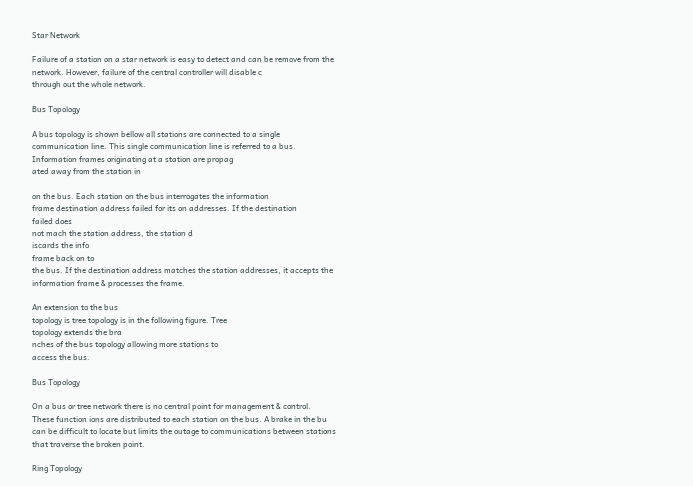Star Network

Failure of a station on a star network is easy to detect and can be remove from the
network. However, failure of the central controller will disable c
through out the whole network.

Bus Topology

A bus topology is shown bellow all stations are connected to a single
communication line. This single communication line is referred to a bus.
Information frames originating at a station are propag
ated away from the station in

on the bus. Each station on the bus interrogates the information
frame destination address failed for its on addresses. If the destination
failed does
not mach the station address, the station d
iscards the info
frame back on to
the bus. If the destination address matches the station addresses, it accepts the
information frame & processes the frame.

An extension to the bus
topology is tree topology is in the following figure. Tree
topology extends the bra
nches of the bus topology allowing more stations to
access the bus.

Bus Topology

On a bus or tree network there is no central point for management & control.
These function ions are distributed to each station on the bus. A brake in the bu
can be difficult to locate but limits the outage to communications between stations
that traverse the broken point.

Ring Topology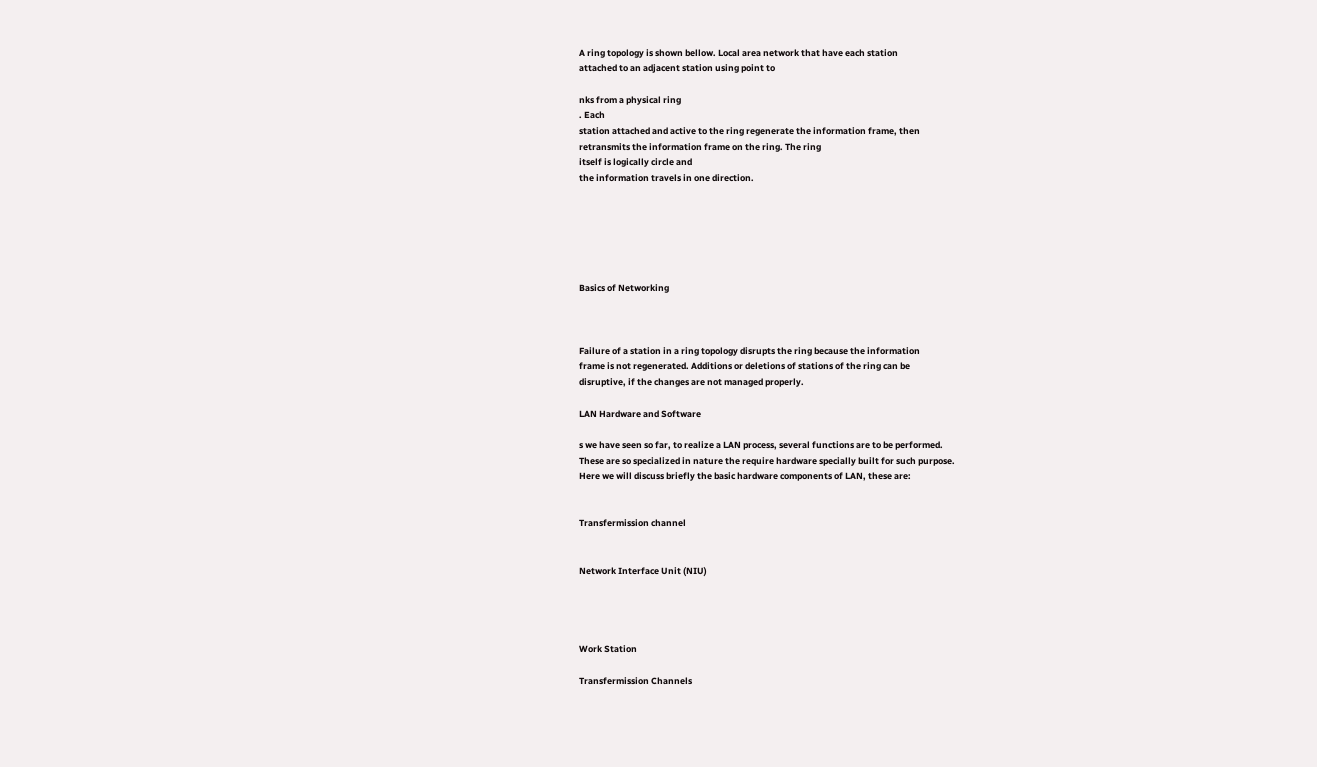A ring topology is shown bellow. Local area network that have each station
attached to an adjacent station using point to

nks from a physical ring
. Each
station attached and active to the ring regenerate the information frame, then
retransmits the information frame on the ring. The ring
itself is logically circle and
the information travels in one direction.






Basics of Networking



Failure of a station in a ring topology disrupts the ring because the information
frame is not regenerated. Additions or deletions of stations of the ring can be
disruptive, if the changes are not managed properly.

LAN Hardware and Software

s we have seen so far, to realize a LAN process, several functions are to be performed.
These are so specialized in nature the require hardware specially built for such purpose.
Here we will discuss briefly the basic hardware components of LAN, these are:


Transfermission channel


Network Interface Unit (NIU)




Work Station

Transfermission Channels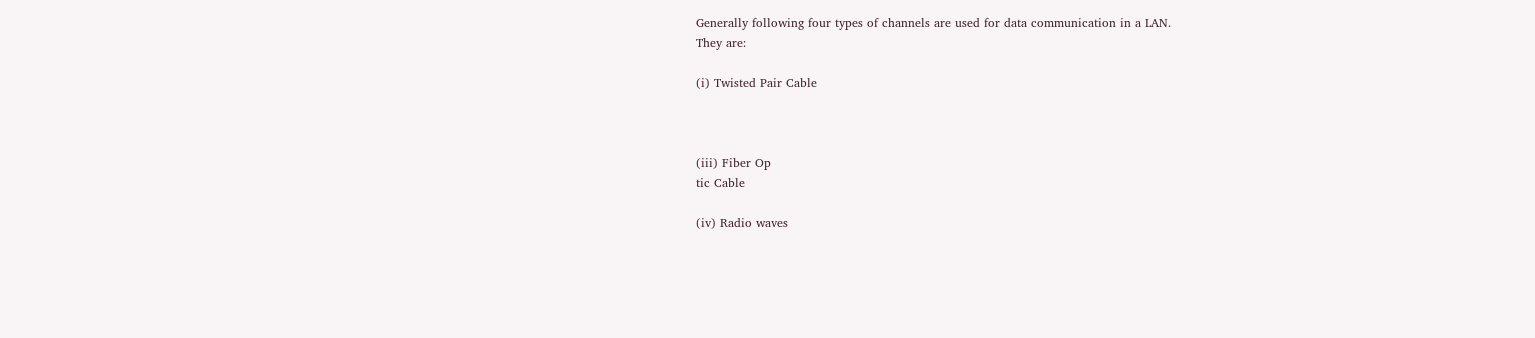Generally following four types of channels are used for data communication in a LAN.
They are:

(i) Twisted Pair Cable



(iii) Fiber Op
tic Cable

(iv) Radio waves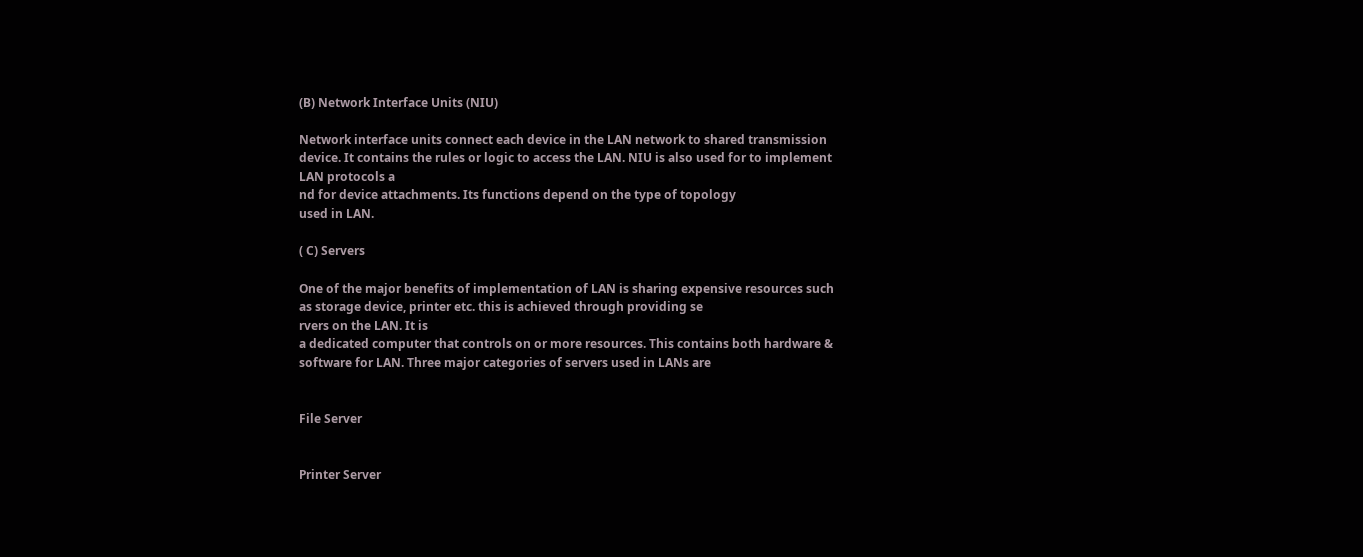(B) Network Interface Units (NIU)

Network interface units connect each device in the LAN network to shared transmission
device. It contains the rules or logic to access the LAN. NIU is also used for to implement
LAN protocols a
nd for device attachments. Its functions depend on the type of topology
used in LAN.

( C) Servers

One of the major benefits of implementation of LAN is sharing expensive resources such
as storage device, printer etc. this is achieved through providing se
rvers on the LAN. It is
a dedicated computer that controls on or more resources. This contains both hardware &
software for LAN. Three major categories of servers used in LANs are


File Server


Printer Server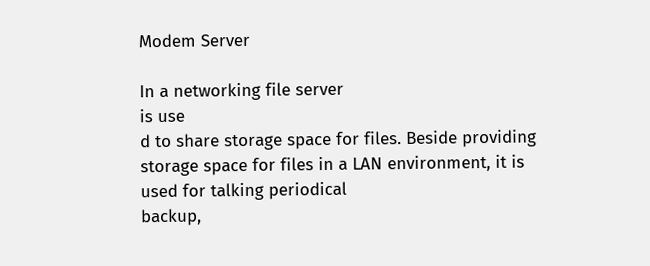Modem Server

In a networking file server
is use
d to share storage space for files. Beside providing
storage space for files in a LAN environment, it is used for talking periodical
backup,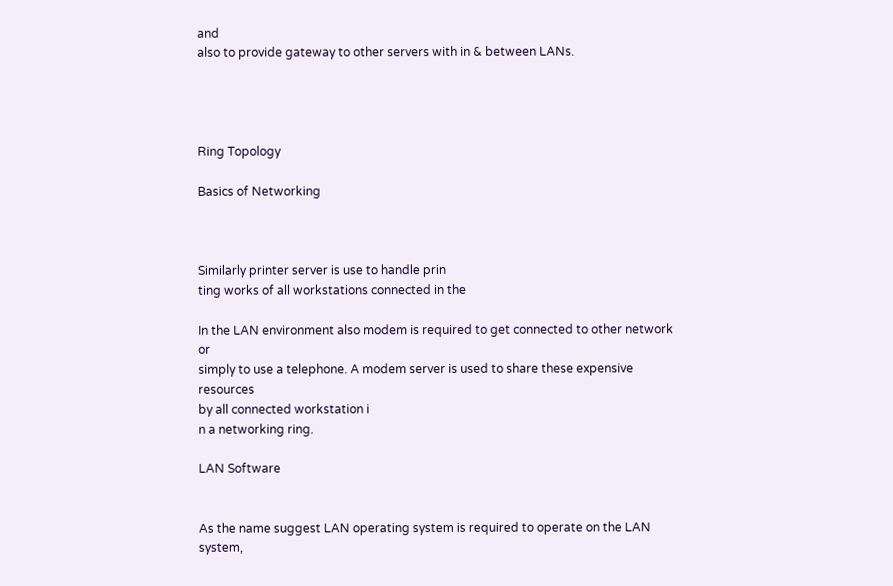and
also to provide gateway to other servers with in & between LANs.




Ring Topology

Basics of Networking



Similarly printer server is use to handle prin
ting works of all workstations connected in the

In the LAN environment also modem is required to get connected to other network or
simply to use a telephone. A modem server is used to share these expensive resources
by all connected workstation i
n a networking ring.

LAN Software


As the name suggest LAN operating system is required to operate on the LAN system,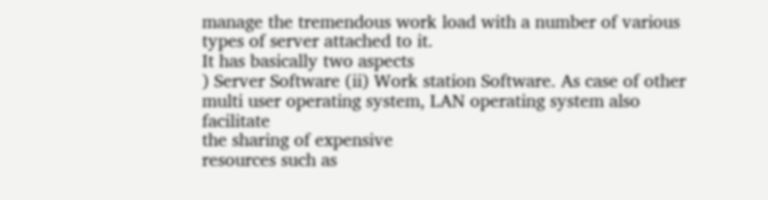manage the tremendous work load with a number of various types of server attached to it.
It has basically two aspects
) Server Software (ii) Work station Software. As case of other
multi user operating system, LAN operating system also facilitate
the sharing of expensive
resources such as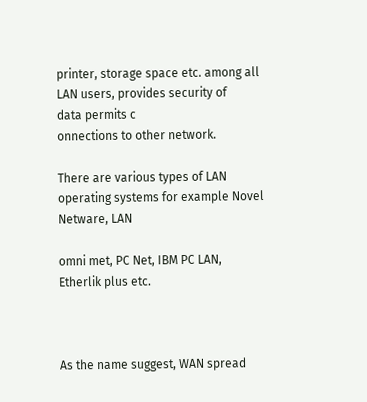printer, storage space etc. among all LAN users, provides security of
data permits c
onnections to other network.

There are various types of LAN operating systems for example Novel Netware, LAN

omni met, PC Net, IBM PC LAN, Etherlik plus etc.



As the name suggest, WAN spread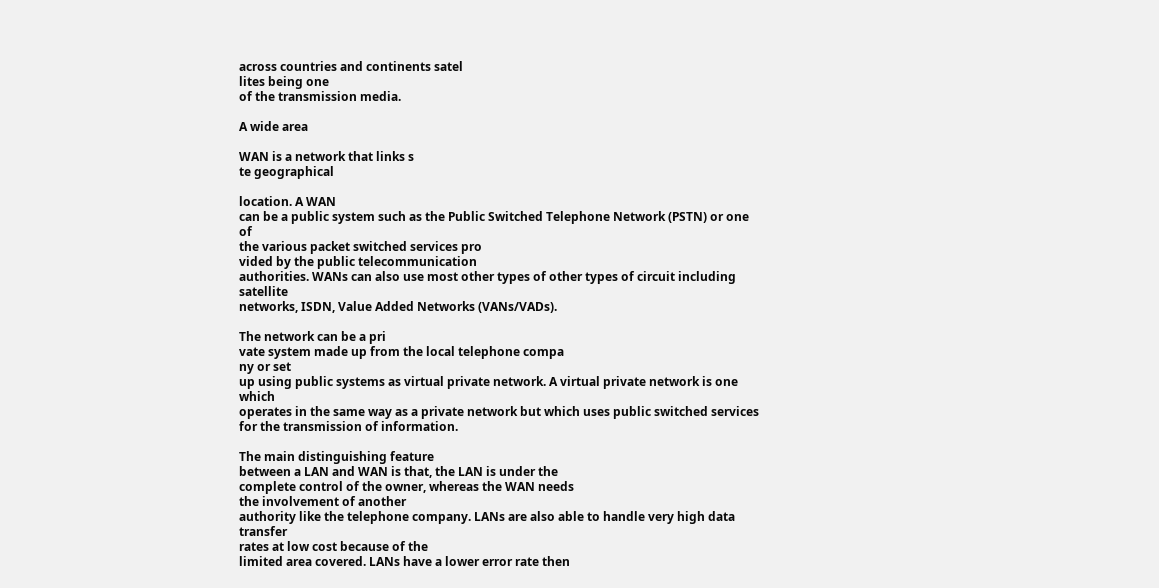across countries and continents satel
lites being one
of the transmission media.

A wide area

WAN is a network that links s
te geographical

location. A WAN
can be a public system such as the Public Switched Telephone Network (PSTN) or one of
the various packet switched services pro
vided by the public telecommunication
authorities. WANs can also use most other types of other types of circuit including satellite
networks, ISDN, Value Added Networks (VANs/VADs).

The network can be a pri
vate system made up from the local telephone compa
ny or set
up using public systems as virtual private network. A virtual private network is one which
operates in the same way as a private network but which uses public switched services
for the transmission of information.

The main distinguishing feature
between a LAN and WAN is that, the LAN is under the
complete control of the owner, whereas the WAN needs
the involvement of another
authority like the telephone company. LANs are also able to handle very high data transfer
rates at low cost because of the
limited area covered. LANs have a lower error rate then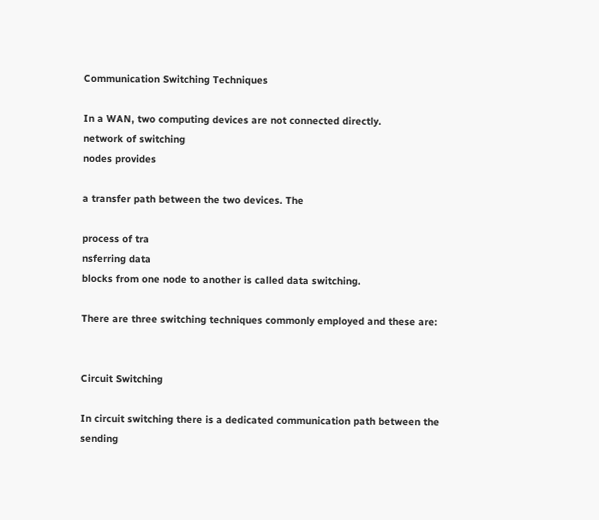Communication Switching Techniques

In a WAN, two computing devices are not connected directly.
network of switching
nodes provides

a transfer path between the two devices. The

process of tra
nsferring data
blocks from one node to another is called data switching.

There are three switching techniques commonly employed and these are:


Circuit Switching

In circuit switching there is a dedicated communication path between the sending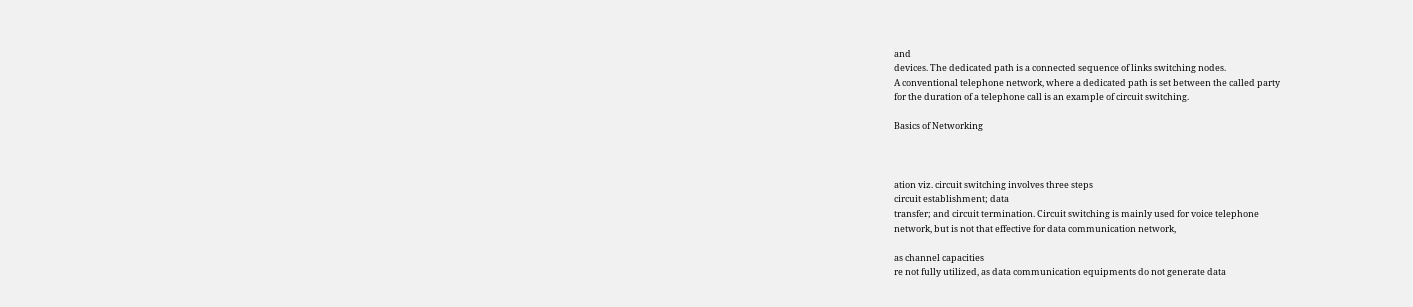and
devices. The dedicated path is a connected sequence of links switching nodes.
A conventional telephone network, where a dedicated path is set between the called party
for the duration of a telephone call is an example of circuit switching.

Basics of Networking



ation viz. circuit switching involves three steps
circuit establishment; data
transfer; and circuit termination. Circuit switching is mainly used for voice telephone
network, but is not that effective for data communication network,

as channel capacities
re not fully utilized, as data communication equipments do not generate data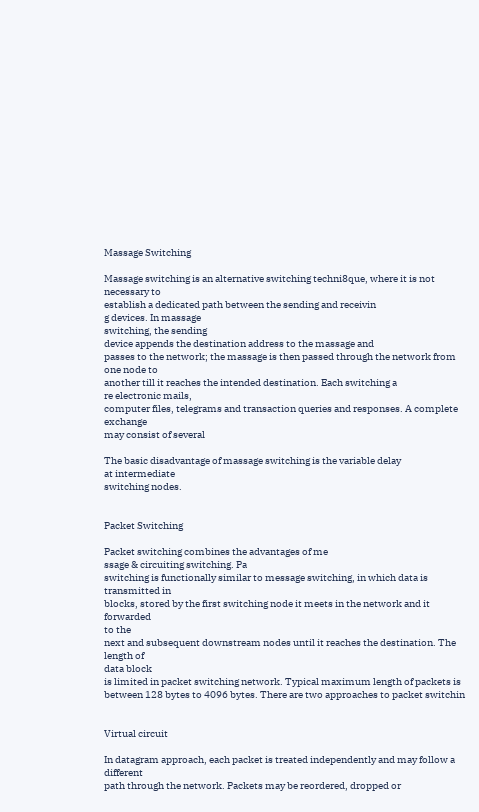Massage Switching

Massage switching is an alternative switching techni8que, where it is not necessary to
establish a dedicated path between the sending and receivin
g devices. In massage
switching, the sending
device appends the destination address to the massage and
passes to the network; the massage is then passed through the network from one node to
another till it reaches the intended destination. Each switching a
re electronic mails,
computer files, telegrams and transaction queries and responses. A complete exchange
may consist of several

The basic disadvantage of massage switching is the variable delay
at intermediate
switching nodes.


Packet Switching

Packet switching combines the advantages of me
ssage & circuiting switching. Pa
switching is functionally similar to message switching, in which data is transmitted in
blocks, stored by the first switching node it meets in the network and it forwarded
to the
next and subsequent downstream nodes until it reaches the destination. The length of
data block
is limited in packet switching network. Typical maximum length of packets is
between 128 bytes to 4096 bytes. There are two approaches to packet switchin


Virtual circuit

In datagram approach, each packet is treated independently and may follow a different
path through the network. Packets may be reordered, dropped or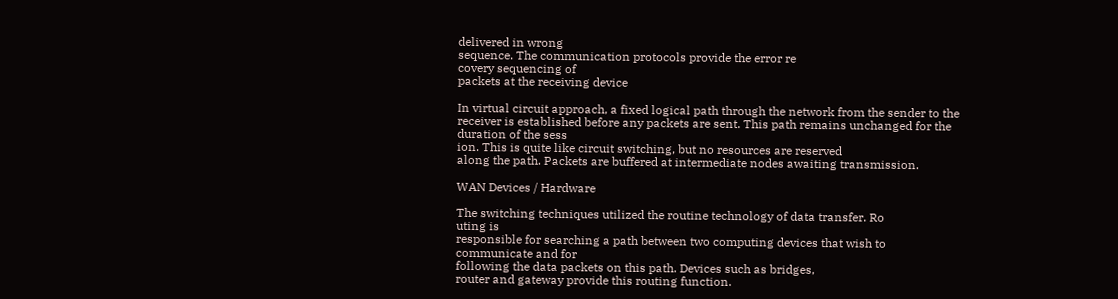delivered in wrong
sequence. The communication protocols provide the error re
covery sequencing of
packets at the receiving device

In virtual circuit approach, a fixed logical path through the network from the sender to the
receiver is established before any packets are sent. This path remains unchanged for the
duration of the sess
ion. This is quite like circuit switching, but no resources are reserved
along the path. Packets are buffered at intermediate nodes awaiting transmission.

WAN Devices / Hardware

The switching techniques utilized the routine technology of data transfer. Ro
uting is
responsible for searching a path between two computing devices that wish to
communicate and for
following the data packets on this path. Devices such as bridges,
router and gateway provide this routing function.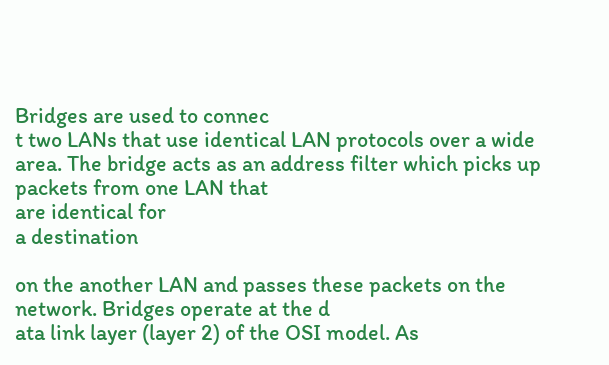Bridges are used to connec
t two LANs that use identical LAN protocols over a wide
area. The bridge acts as an address filter which picks up packets from one LAN that
are identical for
a destination

on the another LAN and passes these packets on the
network. Bridges operate at the d
ata link layer (layer 2) of the OSI model. As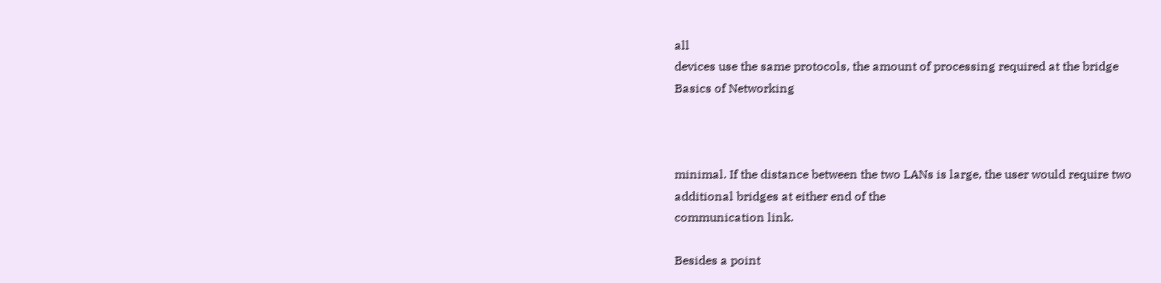all
devices use the same protocols, the amount of processing required at the bridge
Basics of Networking



minimal. If the distance between the two LANs is large, the user would require two
additional bridges at either end of the
communication link.

Besides a point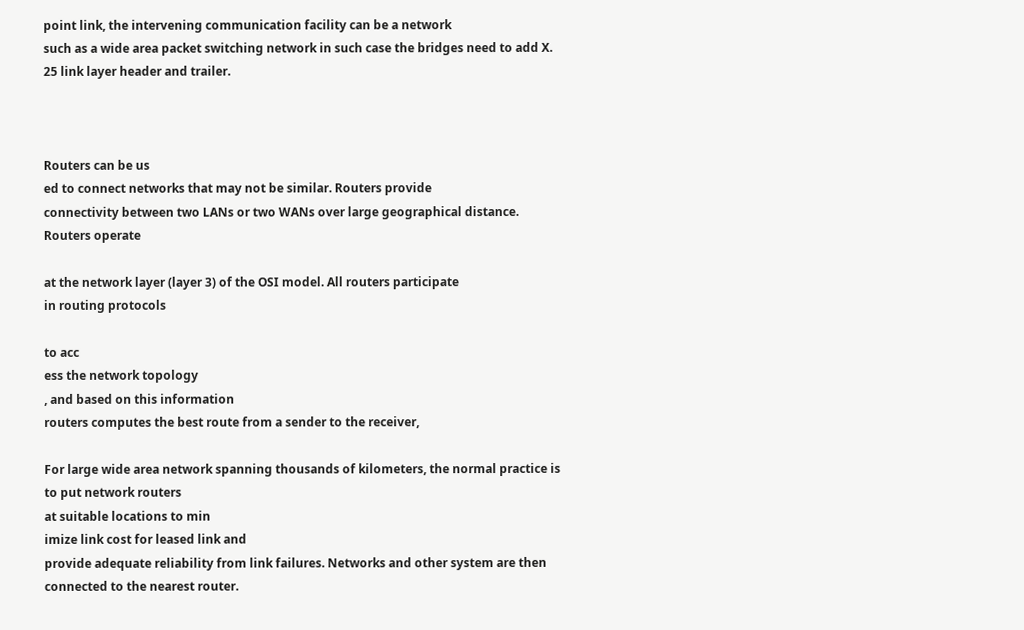point link, the intervening communication facility can be a network
such as a wide area packet switching network in such case the bridges need to add X.
25 link layer header and trailer.



Routers can be us
ed to connect networks that may not be similar. Routers provide
connectivity between two LANs or two WANs over large geographical distance.
Routers operate

at the network layer (layer 3) of the OSI model. All routers participate
in routing protocols

to acc
ess the network topology
, and based on this information
routers computes the best route from a sender to the receiver,

For large wide area network spanning thousands of kilometers, the normal practice is
to put network routers
at suitable locations to min
imize link cost for leased link and
provide adequate reliability from link failures. Networks and other system are then
connected to the nearest router.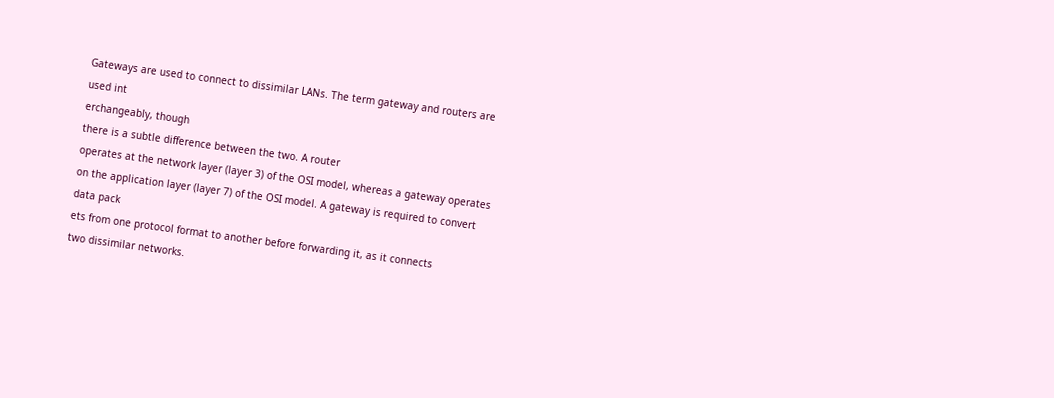Gateways are used to connect to dissimilar LANs. The term gateway and routers are
used int
erchangeably, though
there is a subtle difference between the two. A router
operates at the network layer (layer 3) of the OSI model, whereas a gateway operates
on the application layer (layer 7) of the OSI model. A gateway is required to convert
data pack
ets from one protocol format to another before forwarding it, as it connects
two dissimilar networks.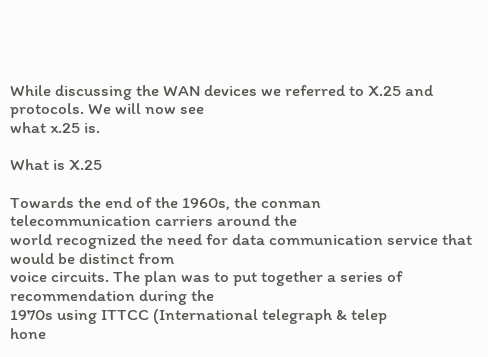While discussing the WAN devices we referred to X.25 and protocols. We will now see
what x.25 is.

What is X.25

Towards the end of the 1960s, the conman
telecommunication carriers around the
world recognized the need for data communication service that would be distinct from
voice circuits. The plan was to put together a series of recommendation during the
1970s using ITTCC (International telegraph & telep
hone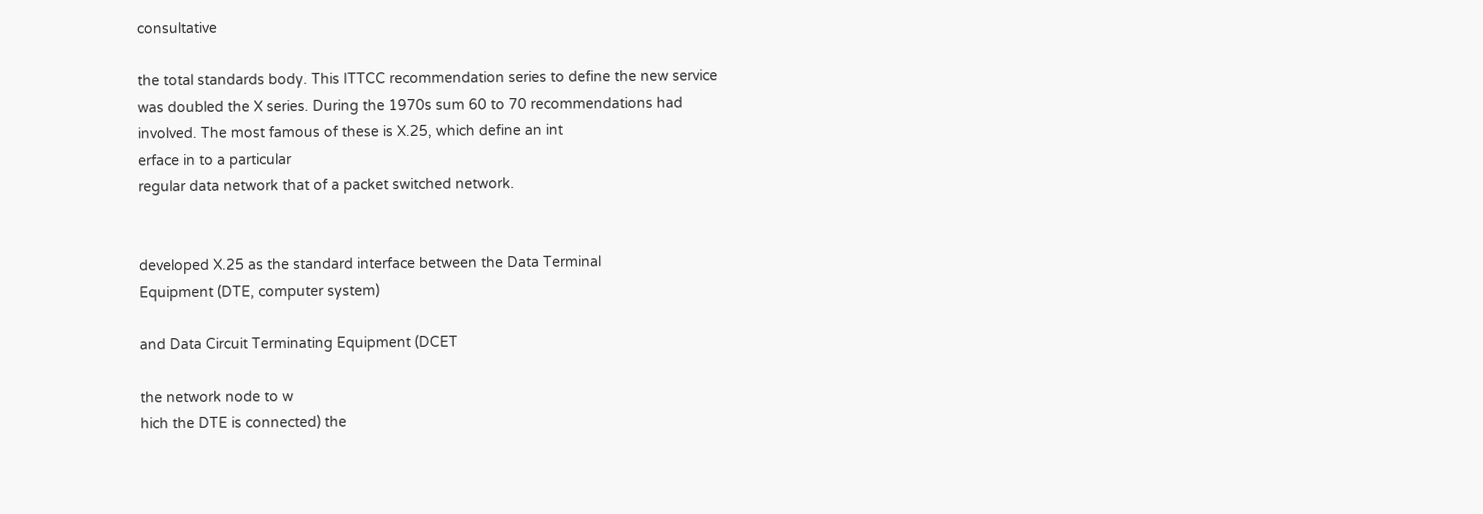consultative

the total standards body. This ITTCC recommendation series to define the new service
was doubled the X series. During the 1970s sum 60 to 70 recommendations had
involved. The most famous of these is X.25, which define an int
erface in to a particular
regular data network that of a packet switched network.


developed X.25 as the standard interface between the Data Terminal
Equipment (DTE, computer system)

and Data Circuit Terminating Equipment (DCET

the network node to w
hich the DTE is connected) the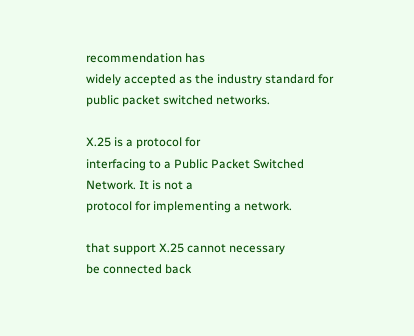recommendation has
widely accepted as the industry standard for public packet switched networks.

X.25 is a protocol for
interfacing to a Public Packet Switched Network. It is not a
protocol for implementing a network.

that support X.25 cannot necessary
be connected back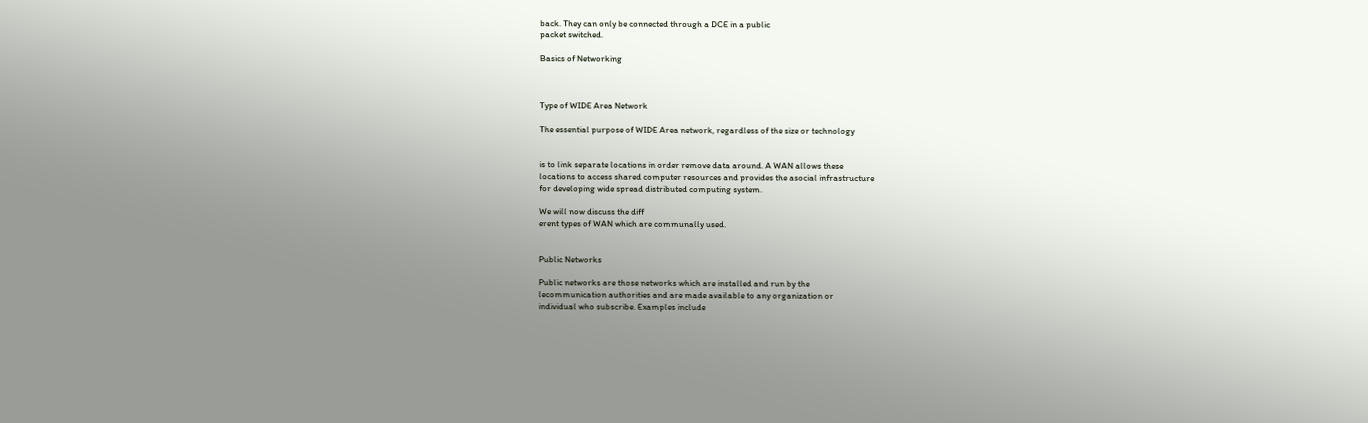back. They can only be connected through a DCE in a public
packet switched.

Basics of Networking



Type of WIDE Area Network

The essential purpose of WIDE Area network, regardless of the size or technology


is to link separate locations in order remove data around. A WAN allows these
locations to access shared computer resources and provides the asocial infrastructure
for developing wide spread distributed computing system.

We will now discuss the diff
erent types of WAN which are communally used.


Public Networks

Public networks are those networks which are installed and run by the
lecommunication authorities and are made available to any organization or
individual who subscribe. Examples include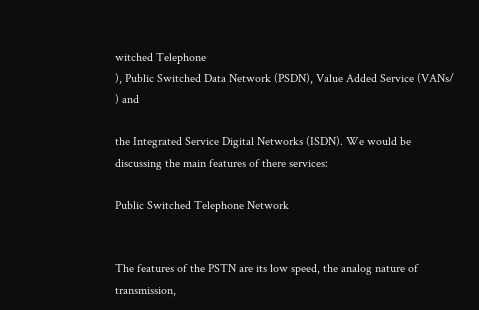witched Telephone
), Public Switched Data Network (PSDN), Value Added Service (VANs/
) and

the Integrated Service Digital Networks (ISDN). We would be
discussing the main features of there services:

Public Switched Telephone Network


The features of the PSTN are its low speed, the analog nature of transmission,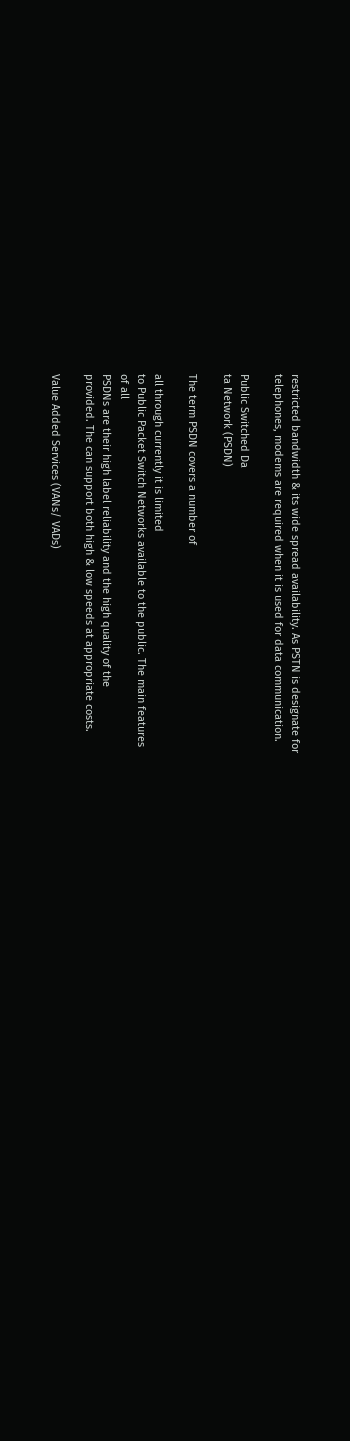restricted bandwidth & its wide spread availability. As PSTN is designate for
telephones, modems are required when it is used for data communication.

Public Switched Da
ta Network (PSDN)

The term PSDN covers a number of

all through currently it is limited
to Public Packet Switch Networks available to the public. The main features
of all
PSDNs are their high label reliability and the high quality of the
provided. The can support both high & low speeds at appropriate costs.

Value Added Services (VANs/ VADs)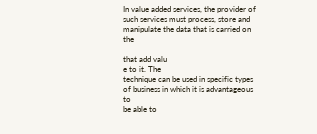In value added services, the provider of such services must process, store and
manipulate the data that is carried on the

that add valu
e to it. The
technique can be used in specific types of business in which it is advantageous to
be able to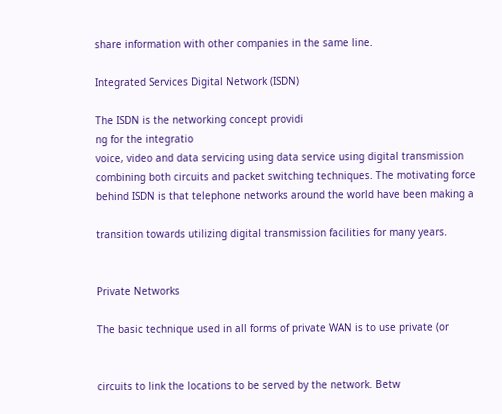share information with other companies in the same line.

Integrated Services Digital Network (ISDN)

The ISDN is the networking concept providi
ng for the integratio
voice, video and data servicing using data service using digital transmission
combining both circuits and packet switching techniques. The motivating force
behind ISDN is that telephone networks around the world have been making a

transition towards utilizing digital transmission facilities for many years.


Private Networks

The basic technique used in all forms of private WAN is to use private (or


circuits to link the locations to be served by the network. Betw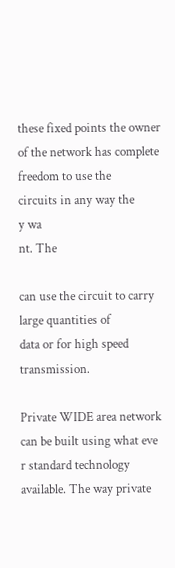these fixed points the owner of the network has complete freedom to use the
circuits in any way the
y wa
nt. The

can use the circuit to carry large quantities of
data or for high speed transmission.

Private WIDE area network can be built using what eve
r standard technology
available. The way private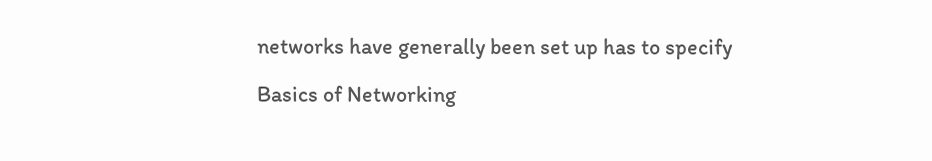networks have generally been set up has to specify

Basics of Networking